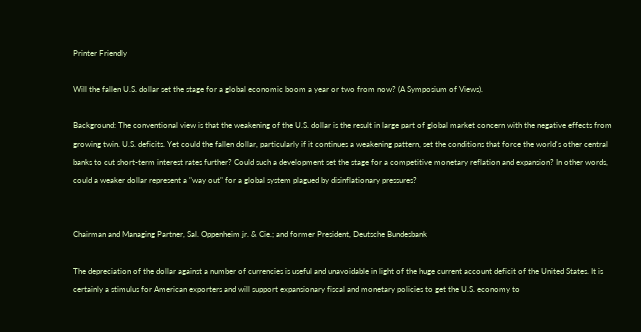Printer Friendly

Will the fallen U.S. dollar set the stage for a global economic boom a year or two from now? (A Symposium of Views).

Background: The conventional view is that the weakening of the U.S. dollar is the result in large part of global market concern with the negative effects from growing twin. U.S. deficits. Yet could the fallen dollar, particularly if it continues a weakening pattern, set the conditions that force the world's other central banks to cut short-term interest rates further? Could such a development set the stage for a competitive monetary reflation and expansion? In other words, could a weaker dollar represent a "way out" for a global system plagued by disinflationary pressures?


Chairman and Managing Partner, Sal. Oppenheim jr. & Cie.; and former President, Deutsche Bundesbank

The depreciation of the dollar against a number of currencies is useful and unavoidable in light of the huge current account deficit of the United States. It is certainly a stimulus for American exporters and will support expansionary fiscal and monetary policies to get the U.S. economy to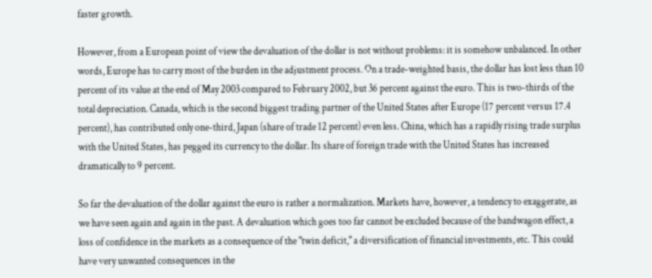faster growth.

However, from a European point of view the devaluation of the dollar is not without problems: it is somehow unbalanced. In other words, Europe has to carry most of the burden in the adjustment process. On a trade-weighted basis, the dollar has lost less than 10 percent of its value at the end of May 2003 compared to February 2002, but 36 percent against the euro. This is two-thirds of the total depreciation. Canada, which is the second biggest trading partner of the United States after Europe (17 percent versus 17.4 percent), has contributed only one-third, Japan (share of trade 12 percent) even less. China, which has a rapidly rising trade surplus with the United States, has pegged its currency to the dollar. Its share of foreign trade with the United States has increased dramatically to 9 percent.

So far the devaluation of the dollar against the euro is rather a normalization. Markets have, however, a tendency to exaggerate, as we have seen again and again in the past. A devaluation which goes too far cannot be excluded because of the bandwagon effect, a loss of confidence in the markets as a consequence of the "twin deficit," a diversification of financial investments, etc. This could have very unwanted consequences in the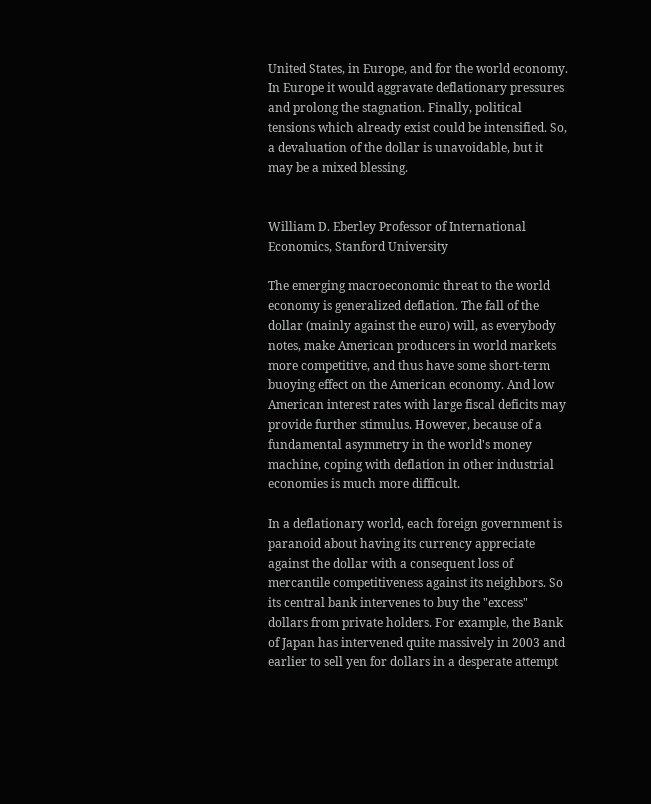United States, in Europe, and for the world economy. In Europe it would aggravate deflationary pressures and prolong the stagnation. Finally, political tensions which already exist could be intensified. So, a devaluation of the dollar is unavoidable, but it may be a mixed blessing.


William D. Eberley Professor of International Economics, Stanford University

The emerging macroeconomic threat to the world economy is generalized deflation. The fall of the dollar (mainly against the euro) will, as everybody notes, make American producers in world markets more competitive, and thus have some short-term buoying effect on the American economy. And low American interest rates with large fiscal deficits may provide further stimulus. However, because of a fundamental asymmetry in the world's money machine, coping with deflation in other industrial economies is much more difficult.

In a deflationary world, each foreign government is paranoid about having its currency appreciate against the dollar with a consequent loss of mercantile competitiveness against its neighbors. So its central bank intervenes to buy the "excess" dollars from private holders. For example, the Bank of Japan has intervened quite massively in 2003 and earlier to sell yen for dollars in a desperate attempt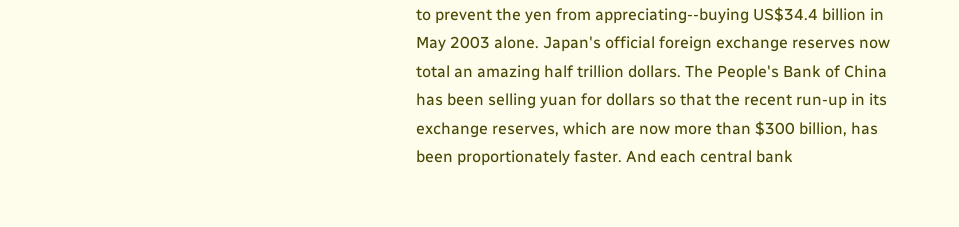to prevent the yen from appreciating--buying US$34.4 billion in May 2003 alone. Japan's official foreign exchange reserves now total an amazing half trillion dollars. The People's Bank of China has been selling yuan for dollars so that the recent run-up in its exchange reserves, which are now more than $300 billion, has been proportionately faster. And each central bank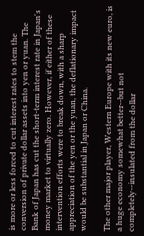is more or less forced to cut interest rates to stem the conversion of private dollar assets into yen or yuan. The Bank of Japan has cut the short-term interest rate in Japan's money market to virtually zero. However, if either of these intervention efforts were to break down, with a sharp appreciation of the yen or the yuan, the deflationary impact would be substantial in Japan or China.

The other major player, Western Europe with its new euro, is a huge economy somewhat better--but not completely--insulated from the dollar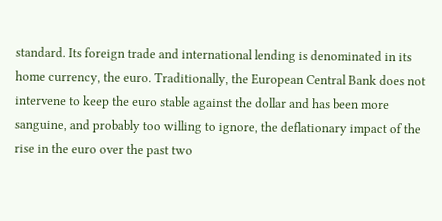standard. Its foreign trade and international lending is denominated in its home currency, the euro. Traditionally, the European Central Bank does not intervene to keep the euro stable against the dollar and has been more sanguine, and probably too willing to ignore, the deflationary impact of the rise in the euro over the past two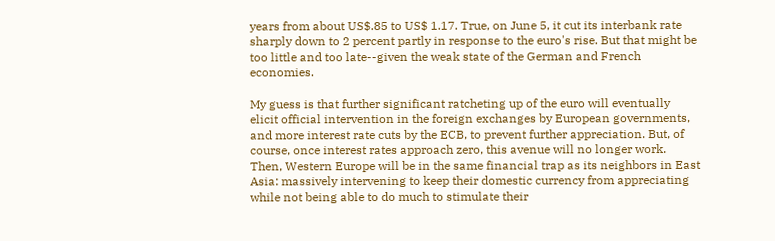years from about US$.85 to US$ 1.17. True, on June 5, it cut its interbank rate sharply down to 2 percent partly in response to the euro's rise. But that might be too little and too late--given the weak state of the German and French economies.

My guess is that further significant ratcheting up of the euro will eventually elicit official intervention in the foreign exchanges by European governments, and more interest rate cuts by the ECB, to prevent further appreciation. But, of course, once interest rates approach zero, this avenue will no longer work. Then, Western Europe will be in the same financial trap as its neighbors in East Asia: massively intervening to keep their domestic currency from appreciating while not being able to do much to stimulate their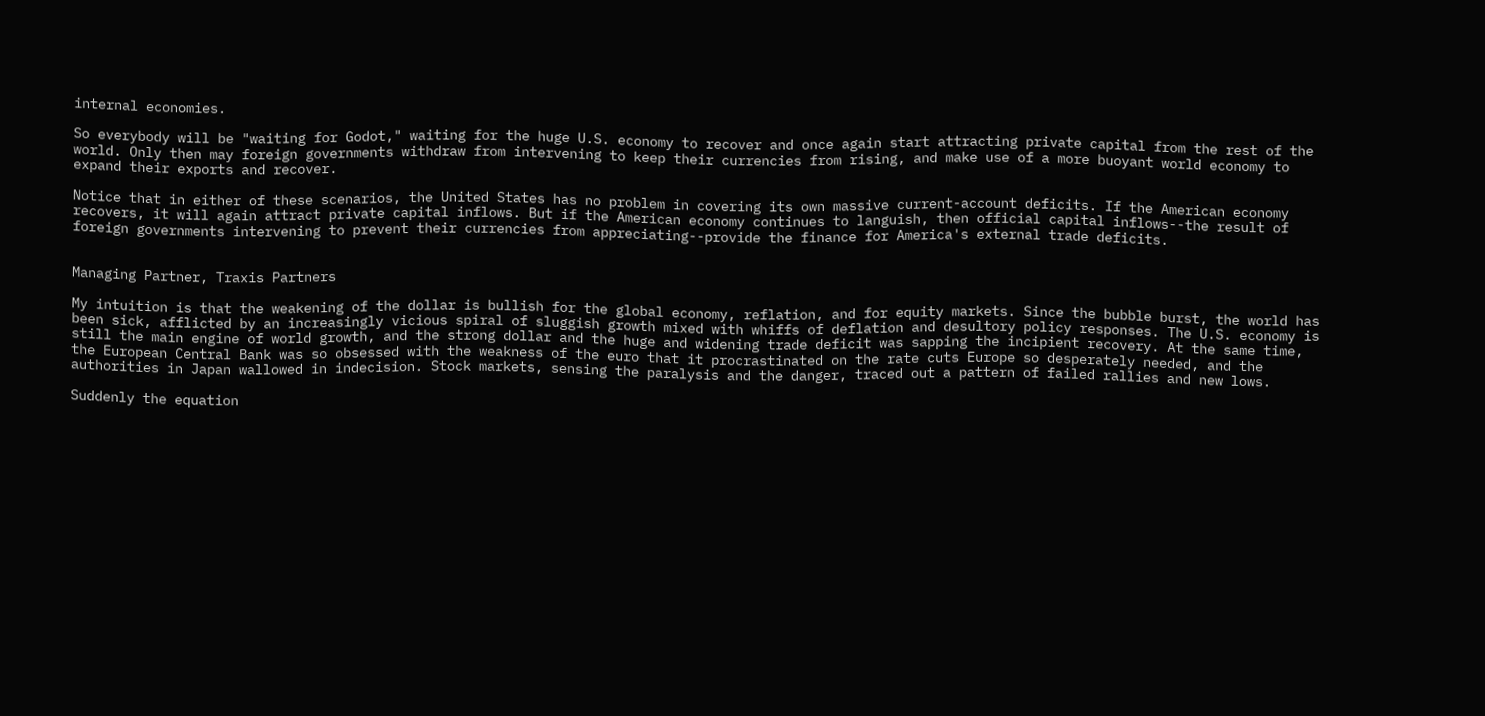internal economies.

So everybody will be "waiting for Godot," waiting for the huge U.S. economy to recover and once again start attracting private capital from the rest of the world. Only then may foreign governments withdraw from intervening to keep their currencies from rising, and make use of a more buoyant world economy to expand their exports and recover.

Notice that in either of these scenarios, the United States has no problem in covering its own massive current-account deficits. If the American economy recovers, it will again attract private capital inflows. But if the American economy continues to languish, then official capital inflows--the result of foreign governments intervening to prevent their currencies from appreciating--provide the finance for America's external trade deficits.


Managing Partner, Traxis Partners

My intuition is that the weakening of the dollar is bullish for the global economy, reflation, and for equity markets. Since the bubble burst, the world has been sick, afflicted by an increasingly vicious spiral of sluggish growth mixed with whiffs of deflation and desultory policy responses. The U.S. economy is still the main engine of world growth, and the strong dollar and the huge and widening trade deficit was sapping the incipient recovery. At the same time, the European Central Bank was so obsessed with the weakness of the euro that it procrastinated on the rate cuts Europe so desperately needed, and the authorities in Japan wallowed in indecision. Stock markets, sensing the paralysis and the danger, traced out a pattern of failed rallies and new lows.

Suddenly the equation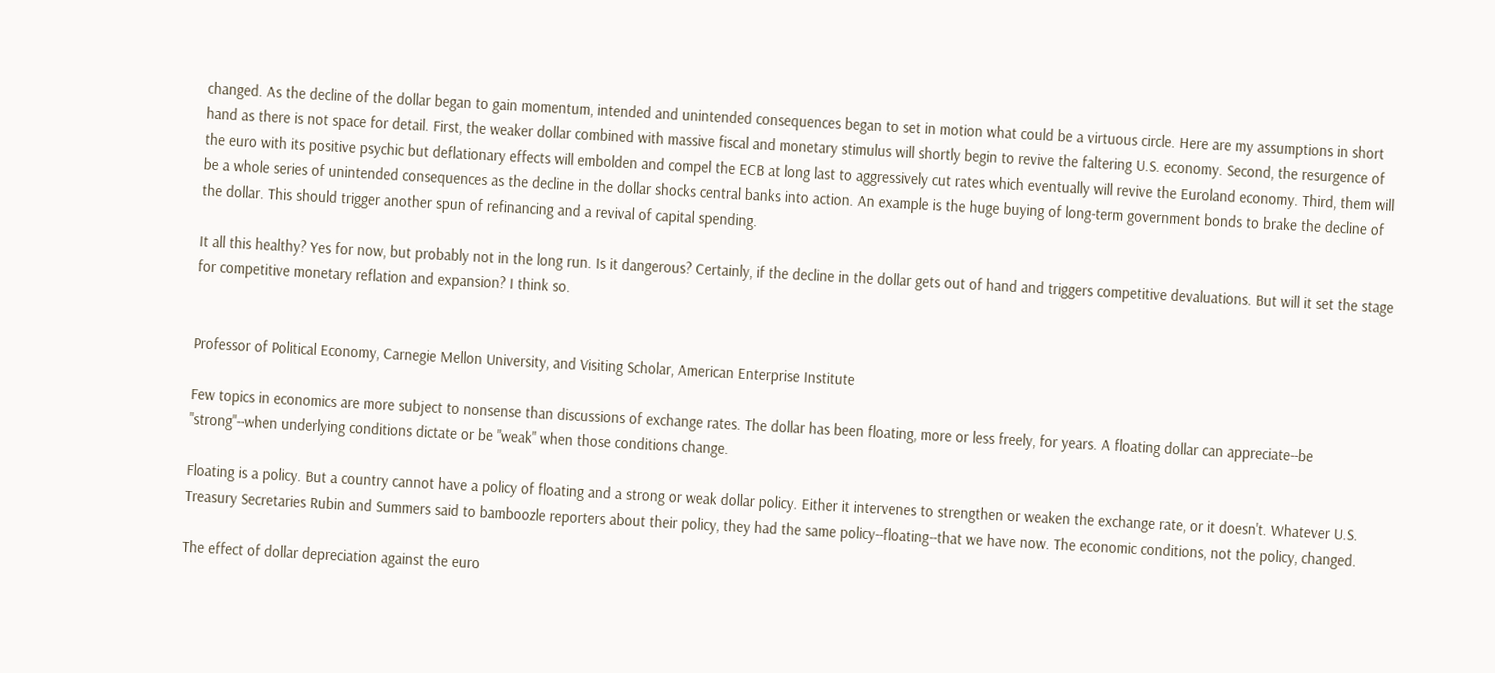changed. As the decline of the dollar began to gain momentum, intended and unintended consequences began to set in motion what could be a virtuous circle. Here are my assumptions in short hand as there is not space for detail. First, the weaker dollar combined with massive fiscal and monetary stimulus will shortly begin to revive the faltering U.S. economy. Second, the resurgence of the euro with its positive psychic but deflationary effects will embolden and compel the ECB at long last to aggressively cut rates which eventually will revive the Euroland economy. Third, them will be a whole series of unintended consequences as the decline in the dollar shocks central banks into action. An example is the huge buying of long-term government bonds to brake the decline of the dollar. This should trigger another spun of refinancing and a revival of capital spending.

It all this healthy? Yes for now, but probably not in the long run. Is it dangerous? Certainly, if the decline in the dollar gets out of hand and triggers competitive devaluations. But will it set the stage for competitive monetary reflation and expansion? I think so.


Professor of Political Economy, Carnegie Mellon University, and Visiting Scholar, American Enterprise Institute

Few topics in economics are more subject to nonsense than discussions of exchange rates. The dollar has been floating, more or less freely, for years. A floating dollar can appreciate--be "strong"--when underlying conditions dictate or be "weak" when those conditions change.

Floating is a policy. But a country cannot have a policy of floating and a strong or weak dollar policy. Either it intervenes to strengthen or weaken the exchange rate, or it doesn't. Whatever U.S. Treasury Secretaries Rubin and Summers said to bamboozle reporters about their policy, they had the same policy--floating--that we have now. The economic conditions, not the policy, changed.

The effect of dollar depreciation against the euro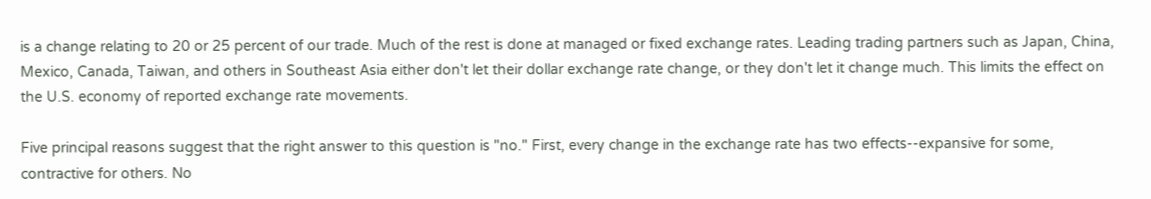is a change relating to 20 or 25 percent of our trade. Much of the rest is done at managed or fixed exchange rates. Leading trading partners such as Japan, China, Mexico, Canada, Taiwan, and others in Southeast Asia either don't let their dollar exchange rate change, or they don't let it change much. This limits the effect on the U.S. economy of reported exchange rate movements.

Five principal reasons suggest that the right answer to this question is "no." First, every change in the exchange rate has two effects--expansive for some, contractive for others. No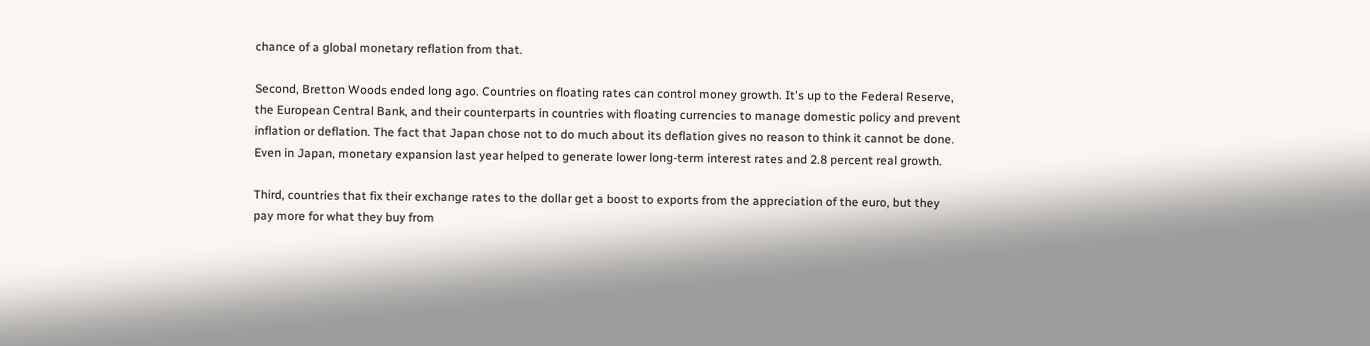chance of a global monetary reflation from that.

Second, Bretton Woods ended long ago. Countries on floating rates can control money growth. It's up to the Federal Reserve, the European Central Bank, and their counterparts in countries with floating currencies to manage domestic policy and prevent inflation or deflation. The fact that Japan chose not to do much about its deflation gives no reason to think it cannot be done. Even in Japan, monetary expansion last year helped to generate lower long-term interest rates and 2.8 percent real growth.

Third, countries that fix their exchange rates to the dollar get a boost to exports from the appreciation of the euro, but they pay more for what they buy from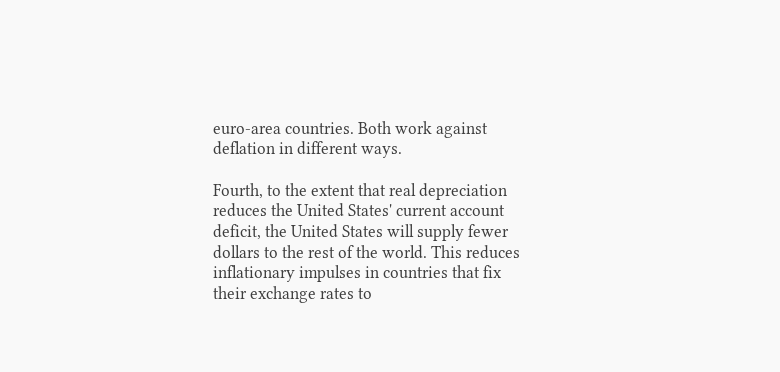euro-area countries. Both work against deflation in different ways.

Fourth, to the extent that real depreciation reduces the United States' current account deficit, the United States will supply fewer dollars to the rest of the world. This reduces inflationary impulses in countries that fix their exchange rates to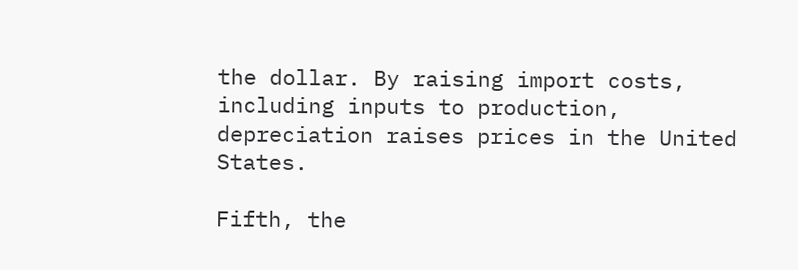the dollar. By raising import costs, including inputs to production, depreciation raises prices in the United States.

Fifth, the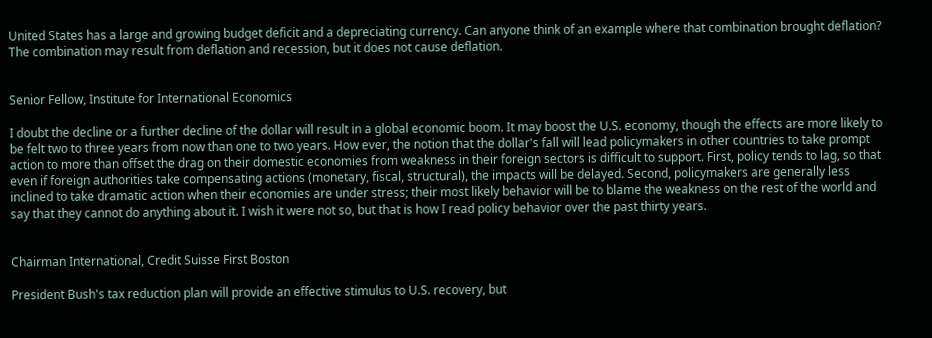United States has a large and growing budget deficit and a depreciating currency. Can anyone think of an example where that combination brought deflation? The combination may result from deflation and recession, but it does not cause deflation.


Senior Fellow, Institute for International Economics

I doubt the decline or a further decline of the dollar will result in a global economic boom. It may boost the U.S. economy, though the effects are more likely to be felt two to three years from now than one to two years. How ever, the notion that the dollar's fall will lead policymakers in other countries to take prompt action to more than offset the drag on their domestic economies from weakness in their foreign sectors is difficult to support. First, policy tends to lag, so that even if foreign authorities take compensating actions (monetary, fiscal, structural), the impacts will be delayed. Second, policymakers are generally less inclined to take dramatic action when their economies are under stress; their most likely behavior will be to blame the weakness on the rest of the world and say that they cannot do anything about it. I wish it were not so, but that is how I read policy behavior over the past thirty years.


Chairman International, Credit Suisse First Boston

President Bush's tax reduction plan will provide an effective stimulus to U.S. recovery, but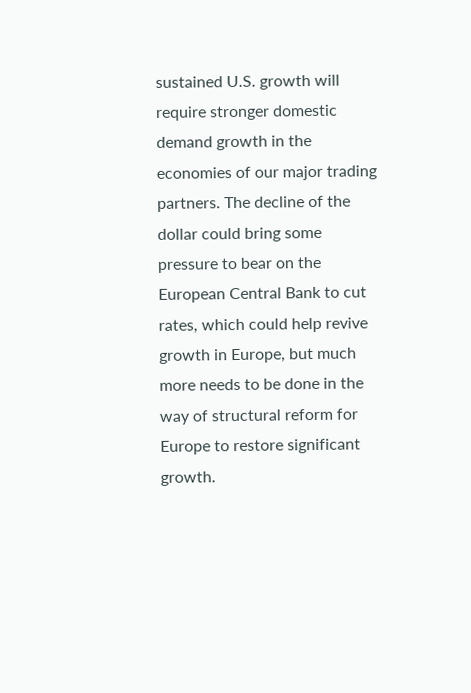sustained U.S. growth will require stronger domestic demand growth in the economies of our major trading partners. The decline of the dollar could bring some pressure to bear on the European Central Bank to cut rates, which could help revive growth in Europe, but much more needs to be done in the way of structural reform for Europe to restore significant growth.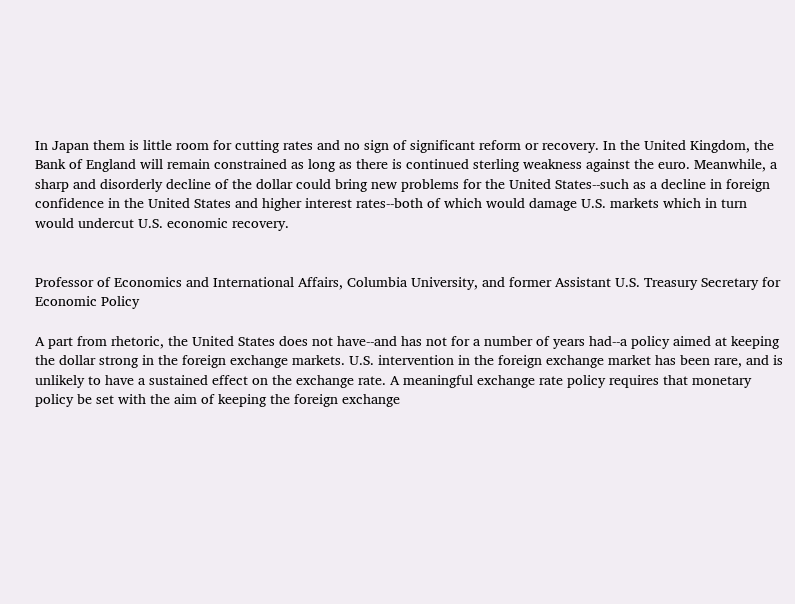In Japan them is little room for cutting rates and no sign of significant reform or recovery. In the United Kingdom, the Bank of England will remain constrained as long as there is continued sterling weakness against the euro. Meanwhile, a sharp and disorderly decline of the dollar could bring new problems for the United States--such as a decline in foreign confidence in the United States and higher interest rates--both of which would damage U.S. markets which in turn would undercut U.S. economic recovery.


Professor of Economics and International Affairs, Columbia University, and former Assistant U.S. Treasury Secretary for Economic Policy

A part from rhetoric, the United States does not have--and has not for a number of years had--a policy aimed at keeping the dollar strong in the foreign exchange markets. U.S. intervention in the foreign exchange market has been rare, and is unlikely to have a sustained effect on the exchange rate. A meaningful exchange rate policy requires that monetary policy be set with the aim of keeping the foreign exchange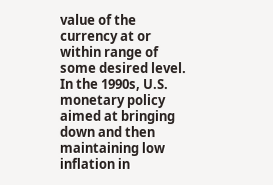value of the currency at or within range of some desired level. In the 1990s, U.S. monetary policy aimed at bringing down and then maintaining low inflation in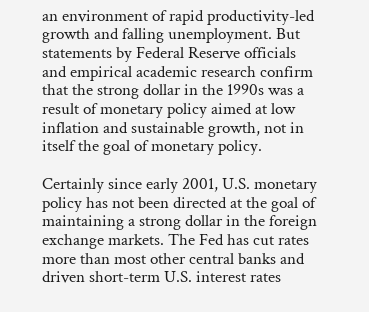an environment of rapid productivity-led growth and falling unemployment. But statements by Federal Reserve officials and empirical academic research confirm that the strong dollar in the 1990s was a result of monetary policy aimed at low inflation and sustainable growth, not in itself the goal of monetary policy.

Certainly since early 2001, U.S. monetary policy has not been directed at the goal of maintaining a strong dollar in the foreign exchange markets. The Fed has cut rates more than most other central banks and driven short-term U.S. interest rates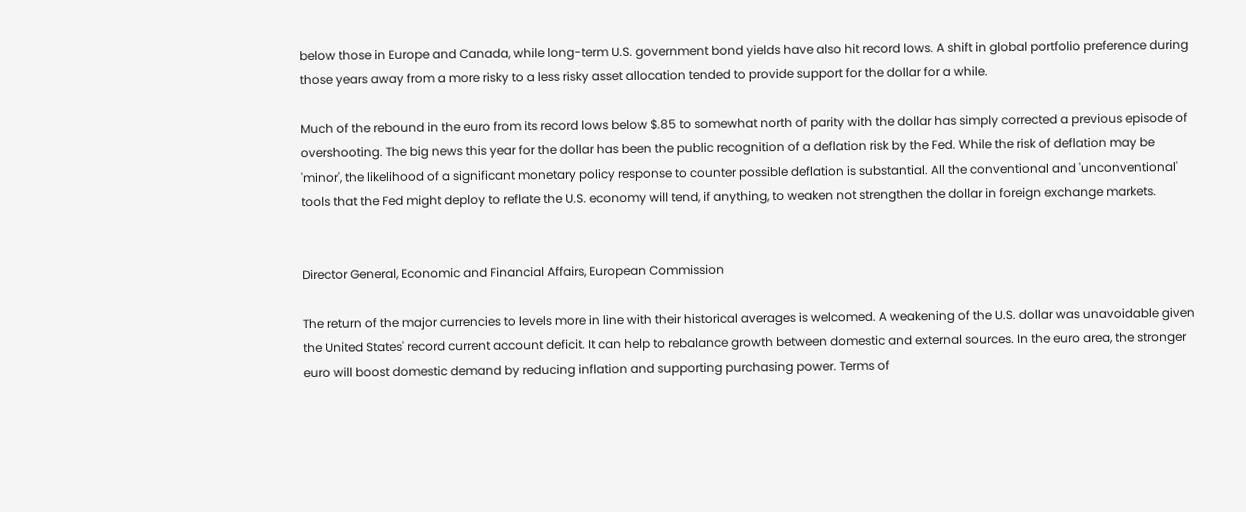below those in Europe and Canada, while long-term U.S. government bond yields have also hit record lows. A shift in global portfolio preference during those years away from a more risky to a less risky asset allocation tended to provide support for the dollar for a while.

Much of the rebound in the euro from its record lows below $.85 to somewhat north of parity with the dollar has simply corrected a previous episode of overshooting. The big news this year for the dollar has been the public recognition of a deflation risk by the Fed. While the risk of deflation may be 'minor', the likelihood of a significant monetary policy response to counter possible deflation is substantial. All the conventional and 'unconventional' tools that the Fed might deploy to reflate the U.S. economy will tend, if anything, to weaken not strengthen the dollar in foreign exchange markets.


Director General, Economic and Financial Affairs, European Commission

The return of the major currencies to levels more in line with their historical averages is welcomed. A weakening of the U.S. dollar was unavoidable given the United States' record current account deficit. It can help to rebalance growth between domestic and external sources. In the euro area, the stronger euro will boost domestic demand by reducing inflation and supporting purchasing power. Terms of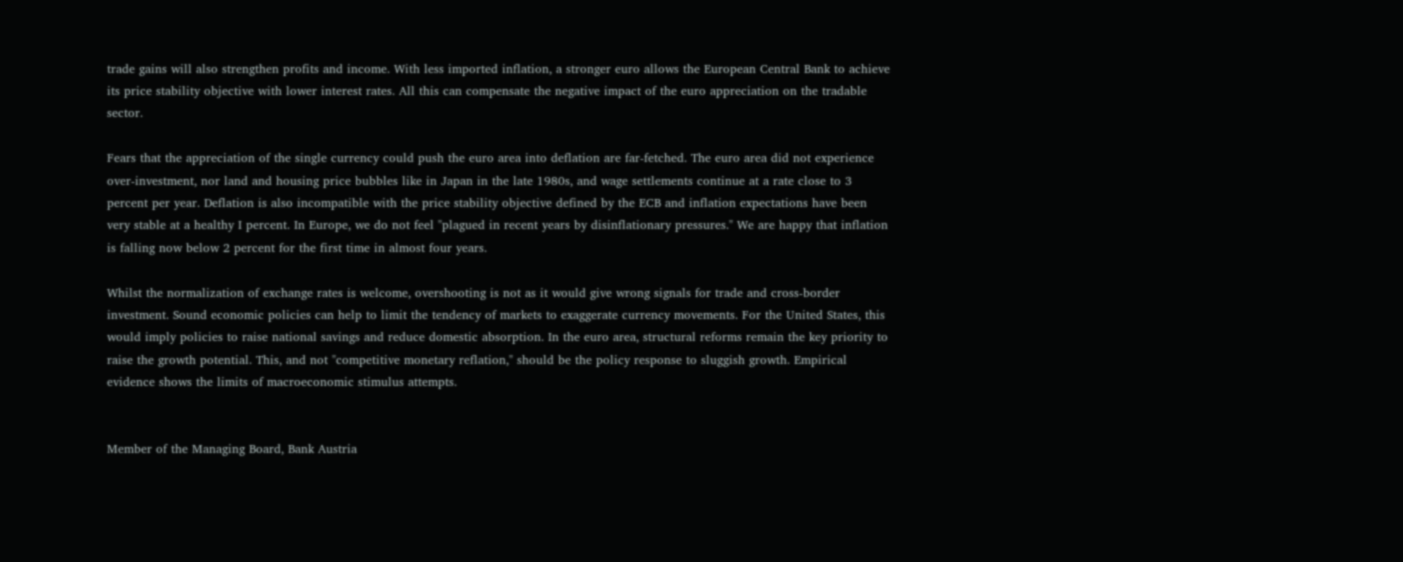trade gains will also strengthen profits and income. With less imported inflation, a stronger euro allows the European Central Bank to achieve its price stability objective with lower interest rates. All this can compensate the negative impact of the euro appreciation on the tradable sector.

Fears that the appreciation of the single currency could push the euro area into deflation are far-fetched. The euro area did not experience over-investment, nor land and housing price bubbles like in Japan in the late 1980s, and wage settlements continue at a rate close to 3 percent per year. Deflation is also incompatible with the price stability objective defined by the ECB and inflation expectations have been very stable at a healthy I percent. In Europe, we do not feel "plagued in recent years by disinflationary pressures." We are happy that inflation is falling now below 2 percent for the first time in almost four years.

Whilst the normalization of exchange rates is welcome, overshooting is not as it would give wrong signals for trade and cross-border investment. Sound economic policies can help to limit the tendency of markets to exaggerate currency movements. For the United States, this would imply policies to raise national savings and reduce domestic absorption. In the euro area, structural reforms remain the key priority to raise the growth potential. This, and not "competitive monetary reflation," should be the policy response to sluggish growth. Empirical evidence shows the limits of macroeconomic stimulus attempts.


Member of the Managing Board, Bank Austria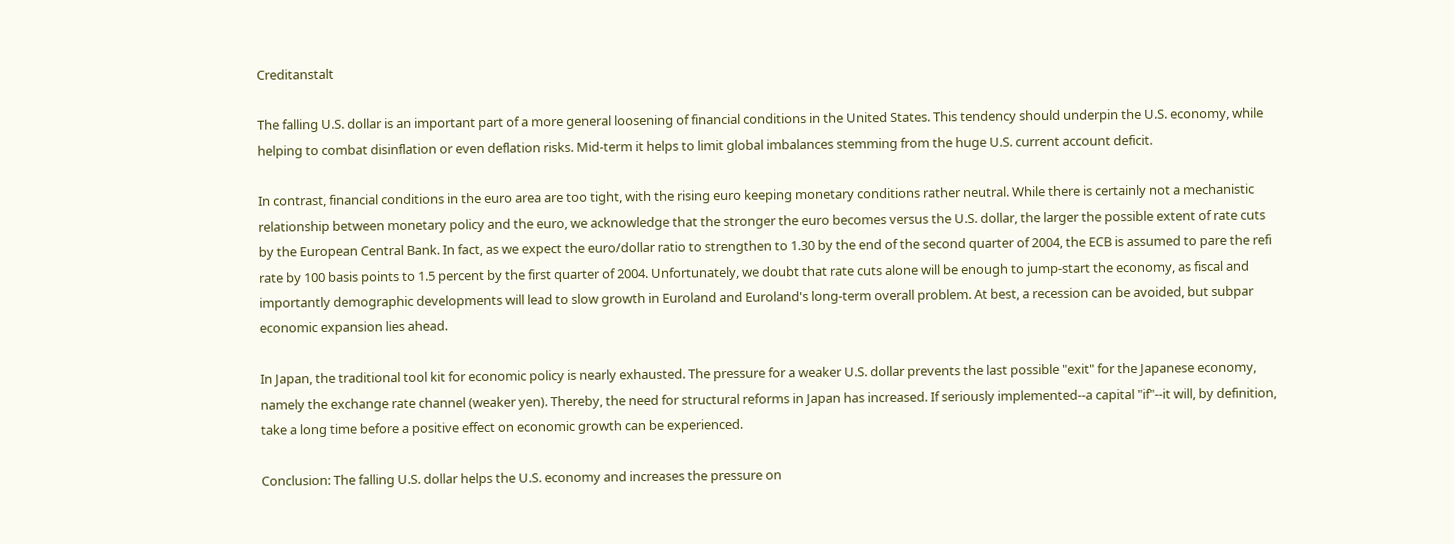Creditanstalt

The falling U.S. dollar is an important part of a more general loosening of financial conditions in the United States. This tendency should underpin the U.S. economy, while helping to combat disinflation or even deflation risks. Mid-term it helps to limit global imbalances stemming from the huge U.S. current account deficit.

In contrast, financial conditions in the euro area are too tight, with the rising euro keeping monetary conditions rather neutral. While there is certainly not a mechanistic relationship between monetary policy and the euro, we acknowledge that the stronger the euro becomes versus the U.S. dollar, the larger the possible extent of rate cuts by the European Central Bank. In fact, as we expect the euro/dollar ratio to strengthen to 1.30 by the end of the second quarter of 2004, the ECB is assumed to pare the refi rate by 100 basis points to 1.5 percent by the first quarter of 2004. Unfortunately, we doubt that rate cuts alone will be enough to jump-start the economy, as fiscal and importantly demographic developments will lead to slow growth in Euroland and Euroland's long-term overall problem. At best, a recession can be avoided, but subpar economic expansion lies ahead.

In Japan, the traditional tool kit for economic policy is nearly exhausted. The pressure for a weaker U.S. dollar prevents the last possible "exit" for the Japanese economy, namely the exchange rate channel (weaker yen). Thereby, the need for structural reforms in Japan has increased. If seriously implemented--a capital "if"--it will, by definition, take a long time before a positive effect on economic growth can be experienced.

Conclusion: The falling U.S. dollar helps the U.S. economy and increases the pressure on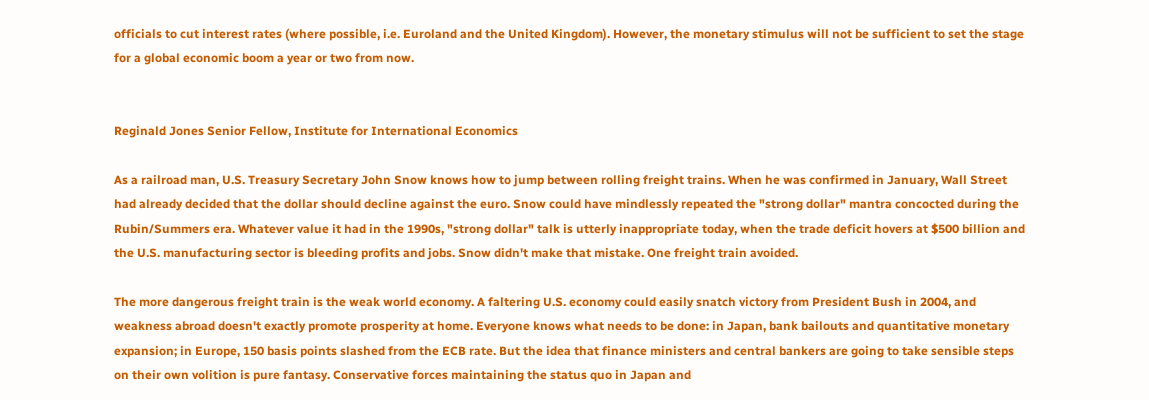officials to cut interest rates (where possible, i.e. Euroland and the United Kingdom). However, the monetary stimulus will not be sufficient to set the stage for a global economic boom a year or two from now.


Reginald Jones Senior Fellow, Institute for International Economics

As a railroad man, U.S. Treasury Secretary John Snow knows how to jump between rolling freight trains. When he was confirmed in January, Wall Street had already decided that the dollar should decline against the euro. Snow could have mindlessly repeated the "strong dollar" mantra concocted during the Rubin/Summers era. Whatever value it had in the 1990s, "strong dollar" talk is utterly inappropriate today, when the trade deficit hovers at $500 billion and the U.S. manufacturing sector is bleeding profits and jobs. Snow didn't make that mistake. One freight train avoided.

The more dangerous freight train is the weak world economy. A faltering U.S. economy could easily snatch victory from President Bush in 2004, and weakness abroad doesn't exactly promote prosperity at home. Everyone knows what needs to be done: in Japan, bank bailouts and quantitative monetary expansion; in Europe, 150 basis points slashed from the ECB rate. But the idea that finance ministers and central bankers are going to take sensible steps on their own volition is pure fantasy. Conservative forces maintaining the status quo in Japan and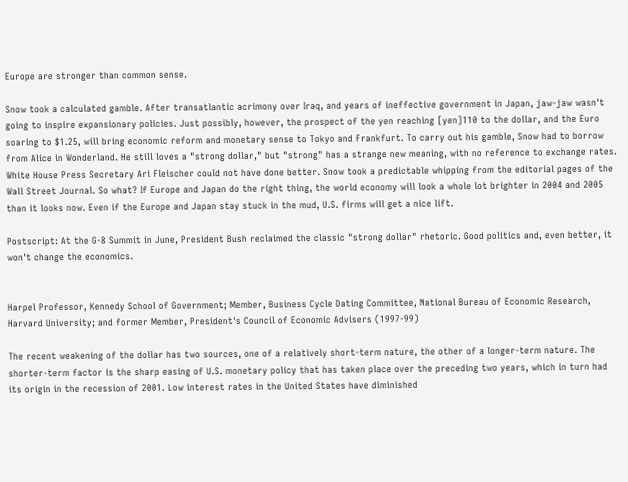Europe are stronger than common sense.

Snow took a calculated gamble. After transatlantic acrimony over Iraq, and years of ineffective government in Japan, jaw-jaw wasn't going to inspire expansionary policies. Just possibly, however, the prospect of the yen reaching [yen]110 to the dollar, and the Euro soaring to $1.25, will bring economic reform and monetary sense to Tokyo and Frankfurt. To carry out his gamble, Snow had to borrow from Alice in Wonderland. He still loves a "strong dollar," but "strong" has a strange new meaning, with no reference to exchange rates. White House Press Secretary Ari Fleischer could not have done better. Snow took a predictable whipping from the editorial pages of the Wall Street Journal. So what? If Europe and Japan do the right thing, the world economy will look a whole lot brighter in 2004 and 2005 than it looks now. Even if the Europe and Japan stay stuck in the mud, U.S. firms will get a nice lift.

Postscript: At the G-8 Summit in June, President Bush reclaimed the classic "strong dollar" rhetoric. Good politics and, even better, it won't change the economics.


Harpel Professor, Kennedy School of Government; Member, Business Cycle Dating Committee, National Bureau of Economic Research, Harvard University; and former Member, President's Council of Economic Advisers (1997-99)

The recent weakening of the dollar has two sources, one of a relatively short-term nature, the other of a longer-term nature. The shorter-term factor is the sharp easing of U.S. monetary policy that has taken place over the preceding two years, which in turn had its origin in the recession of 2001. Low interest rates in the United States have diminished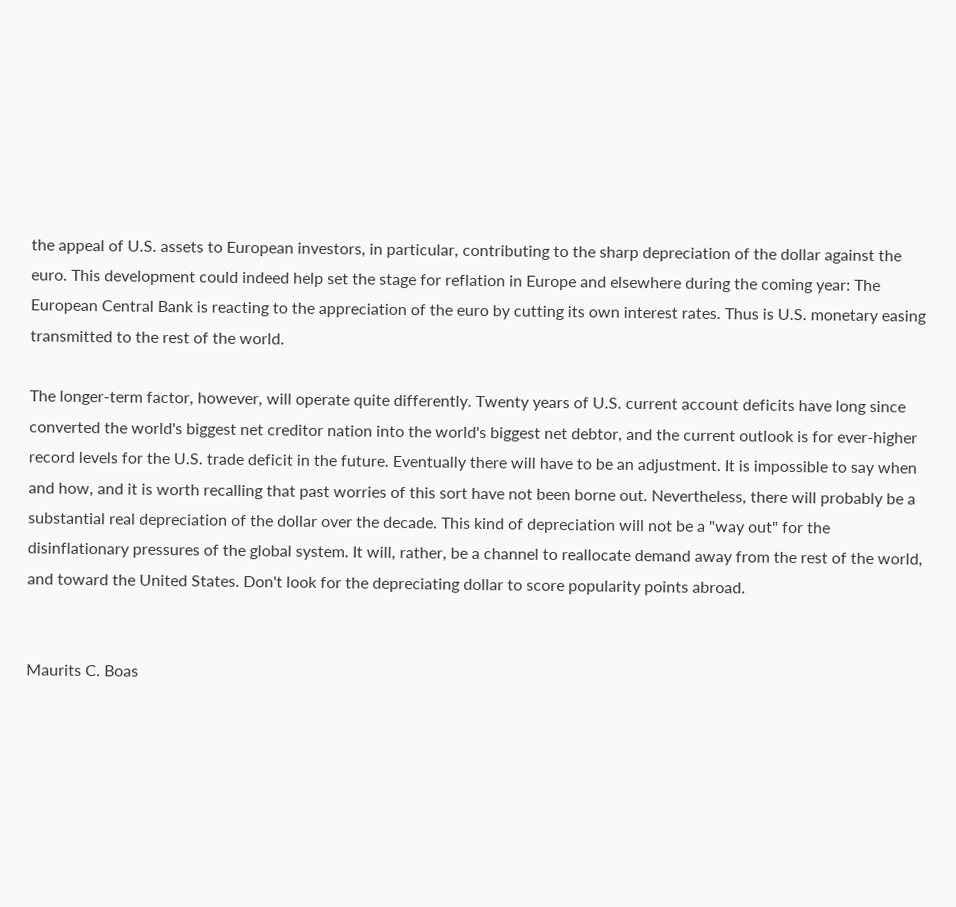the appeal of U.S. assets to European investors, in particular, contributing to the sharp depreciation of the dollar against the euro. This development could indeed help set the stage for reflation in Europe and elsewhere during the coming year: The European Central Bank is reacting to the appreciation of the euro by cutting its own interest rates. Thus is U.S. monetary easing transmitted to the rest of the world.

The longer-term factor, however, will operate quite differently. Twenty years of U.S. current account deficits have long since converted the world's biggest net creditor nation into the world's biggest net debtor, and the current outlook is for ever-higher record levels for the U.S. trade deficit in the future. Eventually there will have to be an adjustment. It is impossible to say when and how, and it is worth recalling that past worries of this sort have not been borne out. Nevertheless, there will probably be a substantial real depreciation of the dollar over the decade. This kind of depreciation will not be a "way out" for the disinflationary pressures of the global system. It will, rather, be a channel to reallocate demand away from the rest of the world, and toward the United States. Don't look for the depreciating dollar to score popularity points abroad.


Maurits C. Boas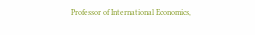Professor of International Economics,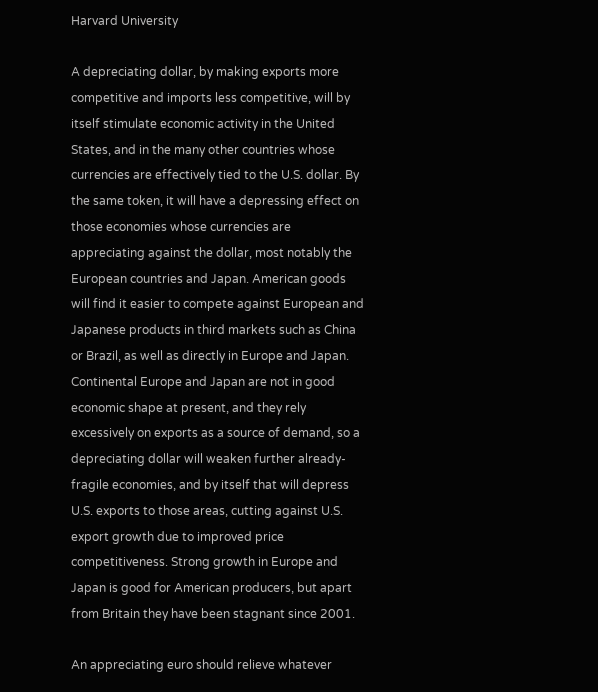Harvard University

A depreciating dollar, by making exports more competitive and imports less competitive, will by itself stimulate economic activity in the United States, and in the many other countries whose currencies are effectively tied to the U.S. dollar. By the same token, it will have a depressing effect on those economies whose currencies are appreciating against the dollar, most notably the European countries and Japan. American goods will find it easier to compete against European and Japanese products in third markets such as China or Brazil, as well as directly in Europe and Japan. Continental Europe and Japan are not in good economic shape at present, and they rely excessively on exports as a source of demand, so a depreciating dollar will weaken further already-fragile economies, and by itself that will depress U.S. exports to those areas, cutting against U.S. export growth due to improved price competitiveness. Strong growth in Europe and Japan is good for American producers, but apart from Britain they have been stagnant since 2001.

An appreciating euro should relieve whatever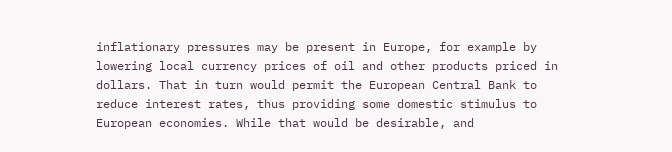inflationary pressures may be present in Europe, for example by lowering local currency prices of oil and other products priced in dollars. That in turn would permit the European Central Bank to reduce interest rates, thus providing some domestic stimulus to European economies. While that would be desirable, and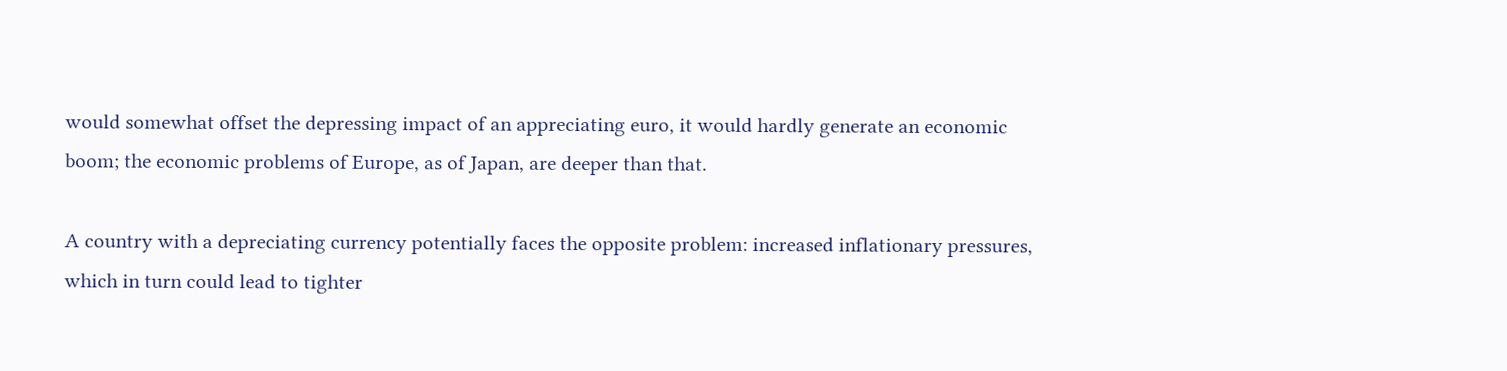would somewhat offset the depressing impact of an appreciating euro, it would hardly generate an economic boom; the economic problems of Europe, as of Japan, are deeper than that.

A country with a depreciating currency potentially faces the opposite problem: increased inflationary pressures, which in turn could lead to tighter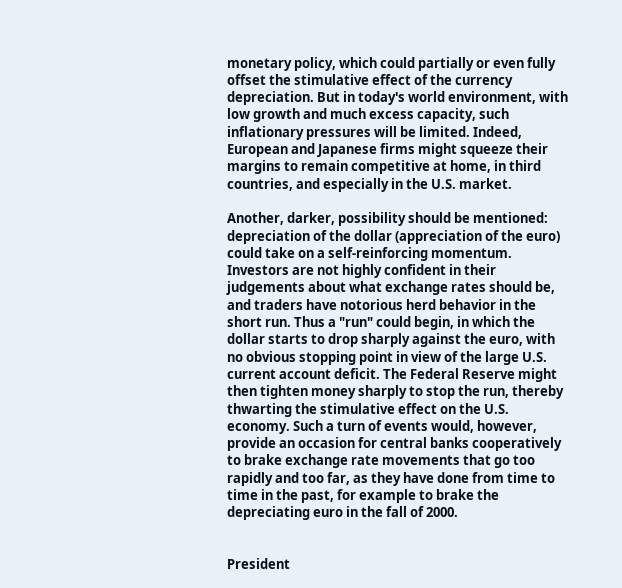monetary policy, which could partially or even fully offset the stimulative effect of the currency depreciation. But in today's world environment, with low growth and much excess capacity, such inflationary pressures will be limited. Indeed, European and Japanese firms might squeeze their margins to remain competitive at home, in third countries, and especially in the U.S. market.

Another, darker, possibility should be mentioned: depreciation of the dollar (appreciation of the euro) could take on a self-reinforcing momentum. Investors are not highly confident in their judgements about what exchange rates should be, and traders have notorious herd behavior in the short run. Thus a "run" could begin, in which the dollar starts to drop sharply against the euro, with no obvious stopping point in view of the large U.S. current account deficit. The Federal Reserve might then tighten money sharply to stop the run, thereby thwarting the stimulative effect on the U.S. economy. Such a turn of events would, however, provide an occasion for central banks cooperatively to brake exchange rate movements that go too rapidly and too far, as they have done from time to time in the past, for example to brake the depreciating euro in the fall of 2000.


President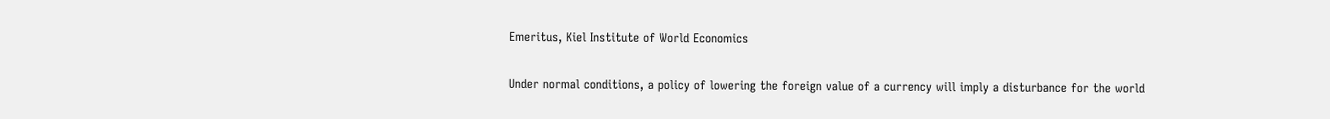Emeritus, Kiel Institute of World Economics

Under normal conditions, a policy of lowering the foreign value of a currency will imply a disturbance for the world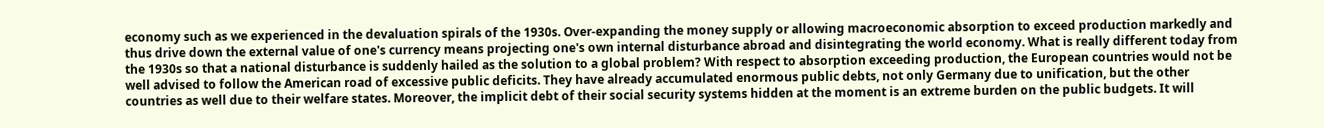economy such as we experienced in the devaluation spirals of the 1930s. Over-expanding the money supply or allowing macroeconomic absorption to exceed production markedly and thus drive down the external value of one's currency means projecting one's own internal disturbance abroad and disintegrating the world economy. What is really different today from the 1930s so that a national disturbance is suddenly hailed as the solution to a global problem? With respect to absorption exceeding production, the European countries would not be well advised to follow the American road of excessive public deficits. They have already accumulated enormous public debts, not only Germany due to unification, but the other countries as well due to their welfare states. Moreover, the implicit debt of their social security systems hidden at the moment is an extreme burden on the public budgets. It will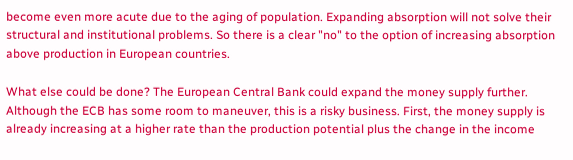become even more acute due to the aging of population. Expanding absorption will not solve their structural and institutional problems. So there is a clear "no" to the option of increasing absorption above production in European countries.

What else could be done? The European Central Bank could expand the money supply further. Although the ECB has some room to maneuver, this is a risky business. First, the money supply is already increasing at a higher rate than the production potential plus the change in the income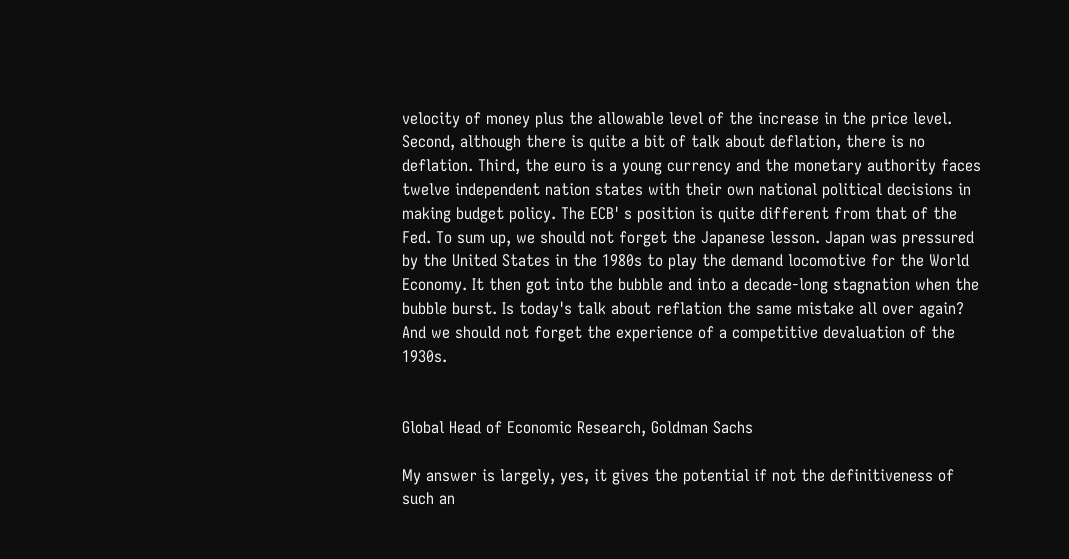velocity of money plus the allowable level of the increase in the price level. Second, although there is quite a bit of talk about deflation, there is no deflation. Third, the euro is a young currency and the monetary authority faces twelve independent nation states with their own national political decisions in making budget policy. The ECB' s position is quite different from that of the Fed. To sum up, we should not forget the Japanese lesson. Japan was pressured by the United States in the 1980s to play the demand locomotive for the World Economy. It then got into the bubble and into a decade-long stagnation when the bubble burst. Is today's talk about reflation the same mistake all over again? And we should not forget the experience of a competitive devaluation of the 1930s.


Global Head of Economic Research, Goldman Sachs

My answer is largely, yes, it gives the potential if not the definitiveness of such an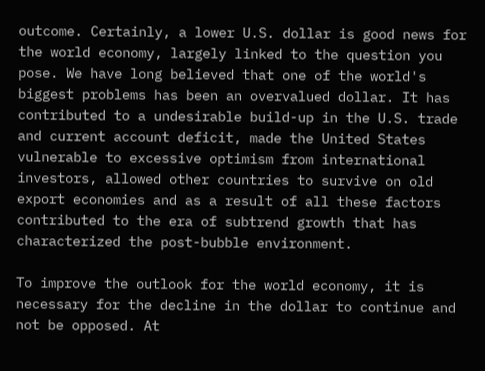outcome. Certainly, a lower U.S. dollar is good news for the world economy, largely linked to the question you pose. We have long believed that one of the world's biggest problems has been an overvalued dollar. It has contributed to a undesirable build-up in the U.S. trade and current account deficit, made the United States vulnerable to excessive optimism from international investors, allowed other countries to survive on old export economies and as a result of all these factors contributed to the era of subtrend growth that has characterized the post-bubble environment.

To improve the outlook for the world economy, it is necessary for the decline in the dollar to continue and not be opposed. At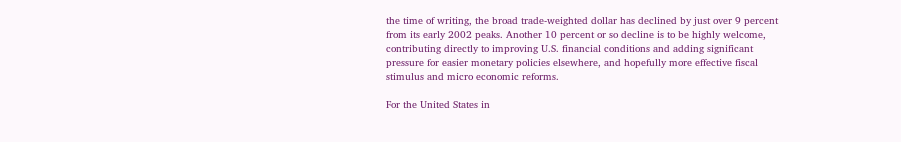the time of writing, the broad trade-weighted dollar has declined by just over 9 percent from its early 2002 peaks. Another 10 percent or so decline is to be highly welcome, contributing directly to improving U.S. financial conditions and adding significant pressure for easier monetary policies elsewhere, and hopefully more effective fiscal stimulus and micro economic reforms.

For the United States in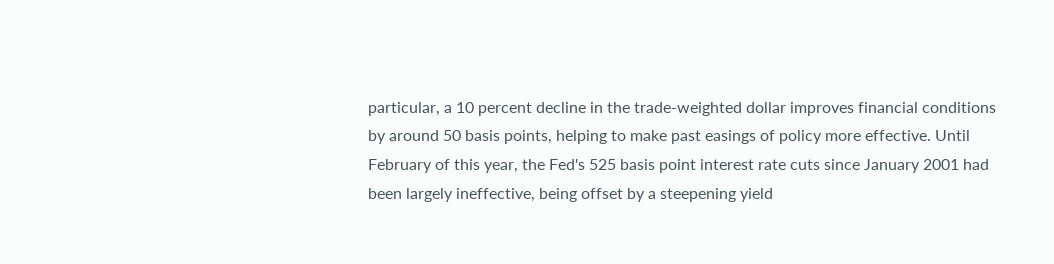particular, a 10 percent decline in the trade-weighted dollar improves financial conditions by around 50 basis points, helping to make past easings of policy more effective. Until February of this year, the Fed's 525 basis point interest rate cuts since January 2001 had been largely ineffective, being offset by a steepening yield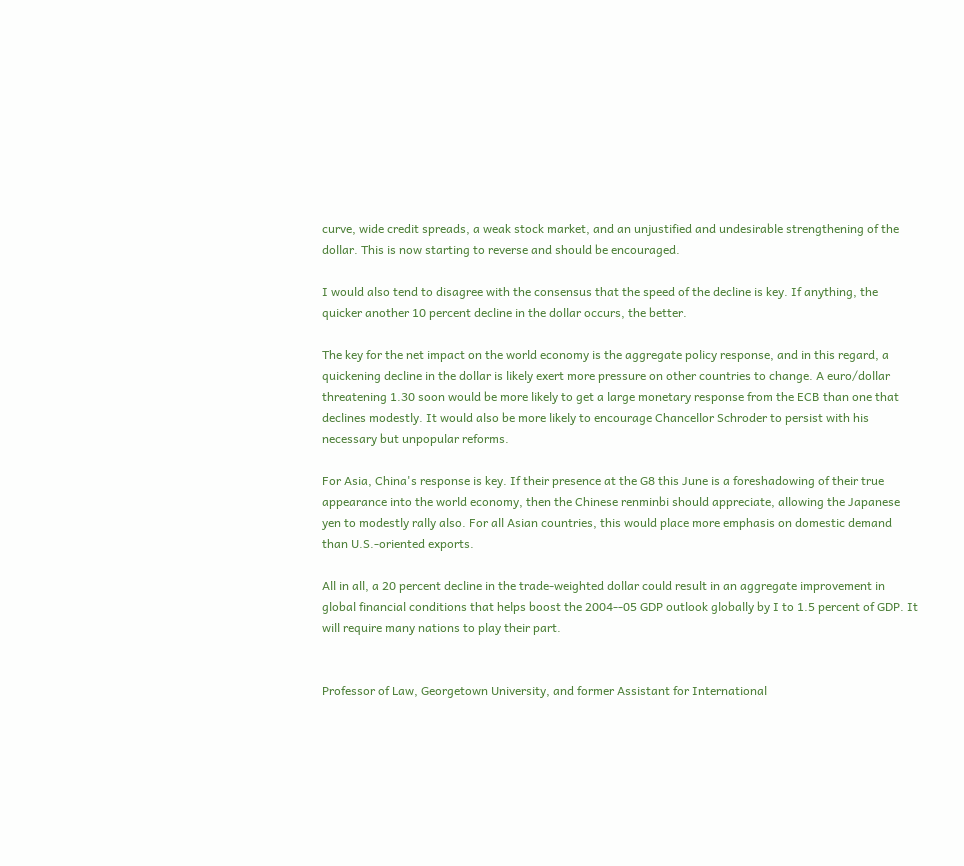curve, wide credit spreads, a weak stock market, and an unjustified and undesirable strengthening of the dollar. This is now starting to reverse and should be encouraged.

I would also tend to disagree with the consensus that the speed of the decline is key. If anything, the quicker another 10 percent decline in the dollar occurs, the better.

The key for the net impact on the world economy is the aggregate policy response, and in this regard, a quickening decline in the dollar is likely exert more pressure on other countries to change. A euro/dollar threatening 1.30 soon would be more likely to get a large monetary response from the ECB than one that declines modestly. It would also be more likely to encourage Chancellor Schroder to persist with his necessary but unpopular reforms.

For Asia, China's response is key. If their presence at the G8 this June is a foreshadowing of their true appearance into the world economy, then the Chinese renminbi should appreciate, allowing the Japanese yen to modestly rally also. For all Asian countries, this would place more emphasis on domestic demand than U.S.-oriented exports.

All in all, a 20 percent decline in the trade-weighted dollar could result in an aggregate improvement in global financial conditions that helps boost the 2004--05 GDP outlook globally by I to 1.5 percent of GDP. It will require many nations to play their part.


Professor of Law, Georgetown University, and former Assistant for International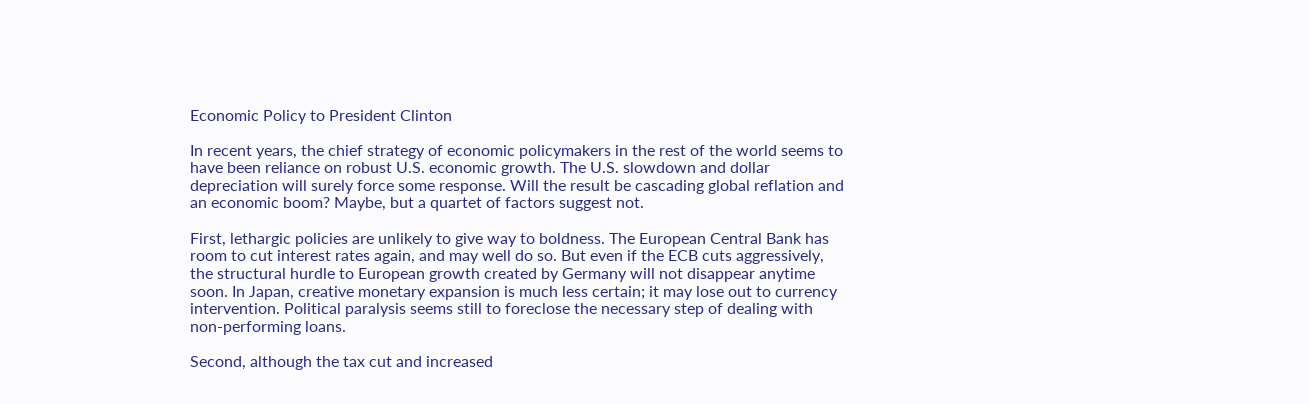Economic Policy to President Clinton

In recent years, the chief strategy of economic policymakers in the rest of the world seems to have been reliance on robust U.S. economic growth. The U.S. slowdown and dollar depreciation will surely force some response. Will the result be cascading global reflation and an economic boom? Maybe, but a quartet of factors suggest not.

First, lethargic policies are unlikely to give way to boldness. The European Central Bank has room to cut interest rates again, and may well do so. But even if the ECB cuts aggressively, the structural hurdle to European growth created by Germany will not disappear anytime soon. In Japan, creative monetary expansion is much less certain; it may lose out to currency intervention. Political paralysis seems still to foreclose the necessary step of dealing with non-performing loans.

Second, although the tax cut and increased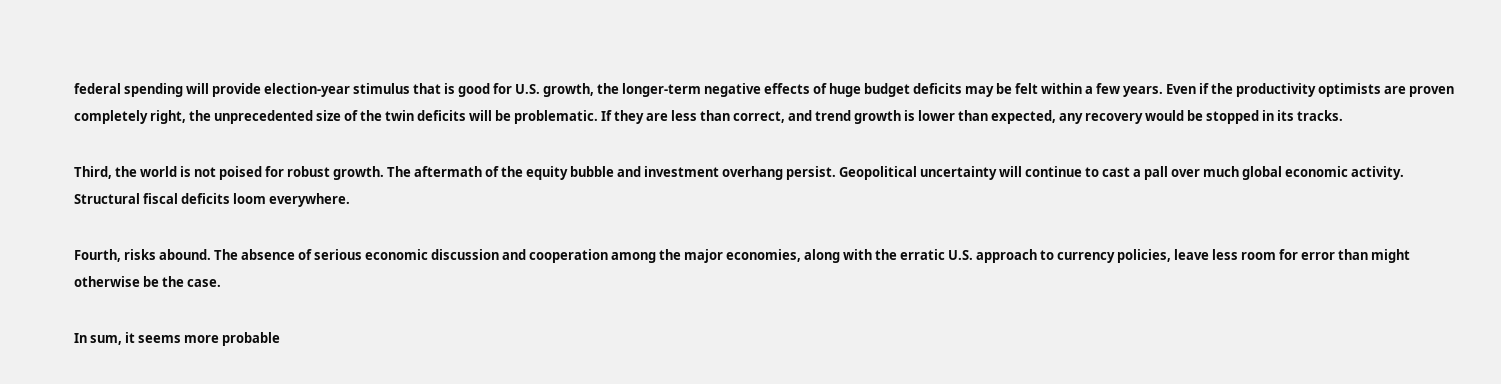federal spending will provide election-year stimulus that is good for U.S. growth, the longer-term negative effects of huge budget deficits may be felt within a few years. Even if the productivity optimists are proven completely right, the unprecedented size of the twin deficits will be problematic. If they are less than correct, and trend growth is lower than expected, any recovery would be stopped in its tracks.

Third, the world is not poised for robust growth. The aftermath of the equity bubble and investment overhang persist. Geopolitical uncertainty will continue to cast a pall over much global economic activity. Structural fiscal deficits loom everywhere.

Fourth, risks abound. The absence of serious economic discussion and cooperation among the major economies, along with the erratic U.S. approach to currency policies, leave less room for error than might otherwise be the case.

In sum, it seems more probable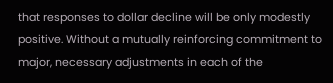that responses to dollar decline will be only modestly positive. Without a mutually reinforcing commitment to major, necessary adjustments in each of the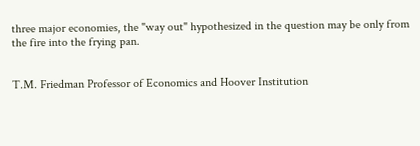three major economies, the "way out" hypothesized in the question may be only from the fire into the frying pan.


T.M. Friedman Professor of Economics and Hoover Institution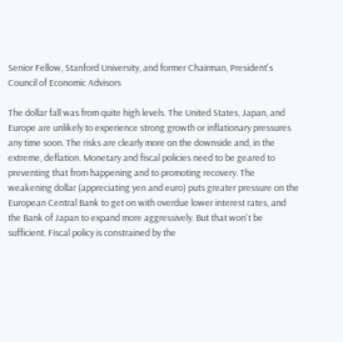Senior Fellow, Stanford University, and former Chairman, President's Council of Economic Advisors

The dollar fall was from quite high levels. The United States, Japan, and Europe are unlikely to experience strong growth or inflationary pressures any time soon. The risks are clearly more on the downside and, in the extreme, deflation. Monetary and fiscal policies need to be geared to preventing that from happening and to promoting recovery. The weakening dollar (appreciating yen and euro) puts greater pressure on the European Central Bank to get on with overdue lower interest rates, and the Bank of Japan to expand more aggressively. But that won't be sufficient. Fiscal policy is constrained by the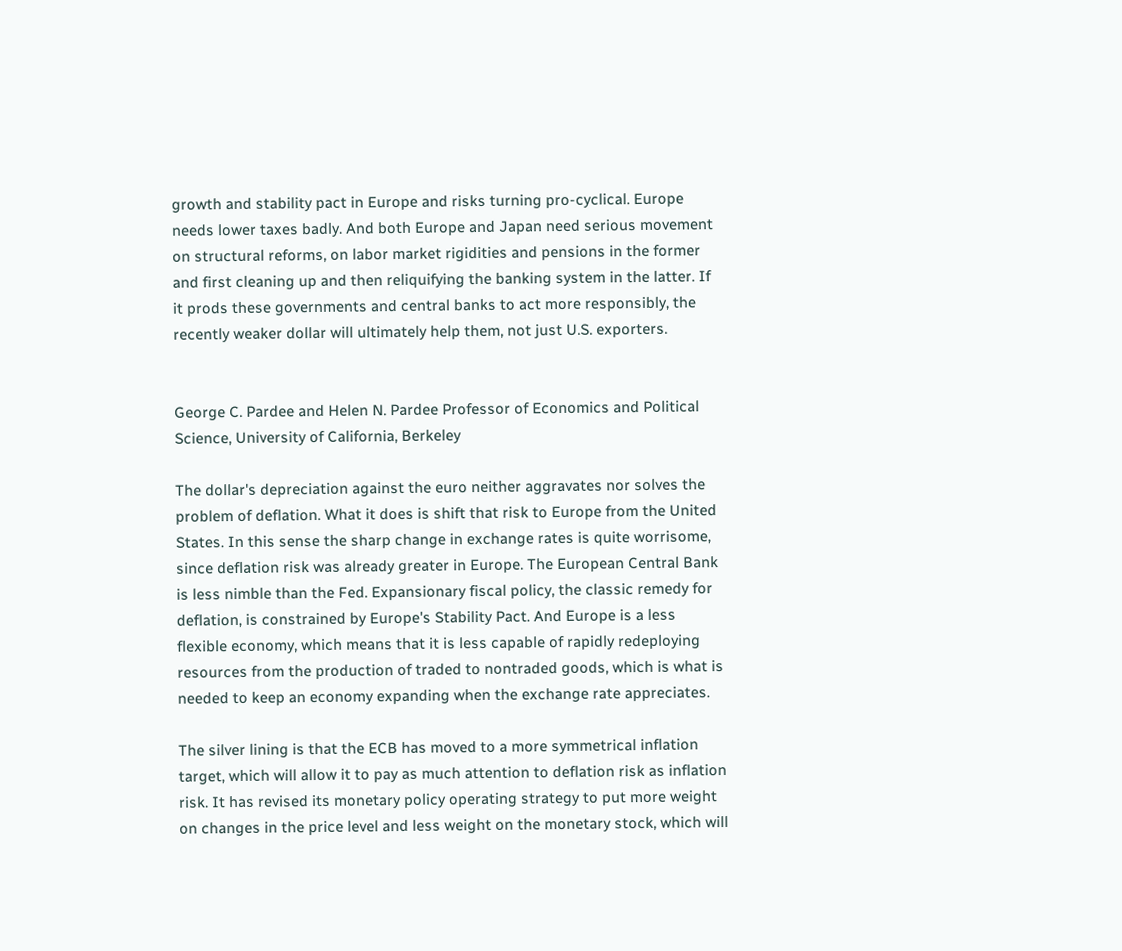growth and stability pact in Europe and risks turning pro-cyclical. Europe needs lower taxes badly. And both Europe and Japan need serious movement on structural reforms, on labor market rigidities and pensions in the former and first cleaning up and then reliquifying the banking system in the latter. If it prods these governments and central banks to act more responsibly, the recently weaker dollar will ultimately help them, not just U.S. exporters.


George C. Pardee and Helen N. Pardee Professor of Economics and Political Science, University of California, Berkeley

The dollar's depreciation against the euro neither aggravates nor solves the problem of deflation. What it does is shift that risk to Europe from the United States. In this sense the sharp change in exchange rates is quite worrisome, since deflation risk was already greater in Europe. The European Central Bank is less nimble than the Fed. Expansionary fiscal policy, the classic remedy for deflation, is constrained by Europe's Stability Pact. And Europe is a less flexible economy, which means that it is less capable of rapidly redeploying resources from the production of traded to nontraded goods, which is what is needed to keep an economy expanding when the exchange rate appreciates.

The silver lining is that the ECB has moved to a more symmetrical inflation target, which will allow it to pay as much attention to deflation risk as inflation risk. It has revised its monetary policy operating strategy to put more weight on changes in the price level and less weight on the monetary stock, which will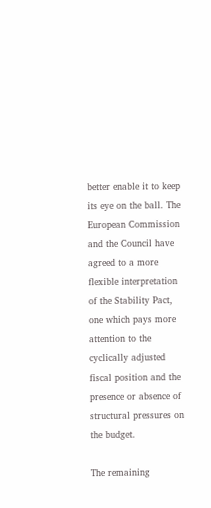better enable it to keep its eye on the ball. The European Commission and the Council have agreed to a more flexible interpretation of the Stability Pact, one which pays more attention to the cyclically adjusted fiscal position and the presence or absence of structural pressures on the budget.

The remaining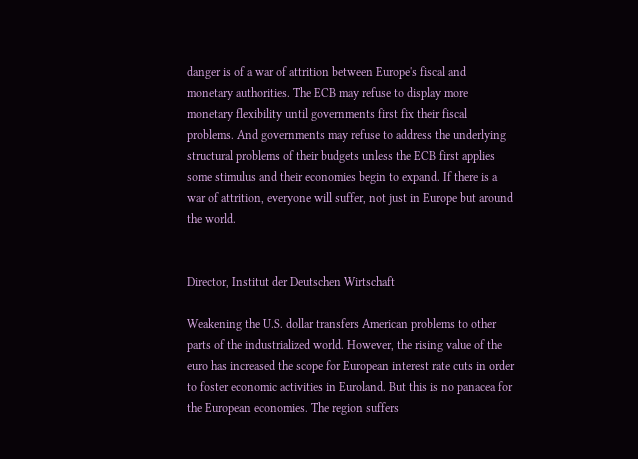danger is of a war of attrition between Europe's fiscal and monetary authorities. The ECB may refuse to display more monetary flexibility until governments first fix their fiscal problems. And governments may refuse to address the underlying structural problems of their budgets unless the ECB first applies some stimulus and their economies begin to expand. If there is a war of attrition, everyone will suffer, not just in Europe but around the world.


Director, Institut der Deutschen Wirtschaft

Weakening the U.S. dollar transfers American problems to other parts of the industrialized world. However, the rising value of the euro has increased the scope for European interest rate cuts in order to foster economic activities in Euroland. But this is no panacea for the European economies. The region suffers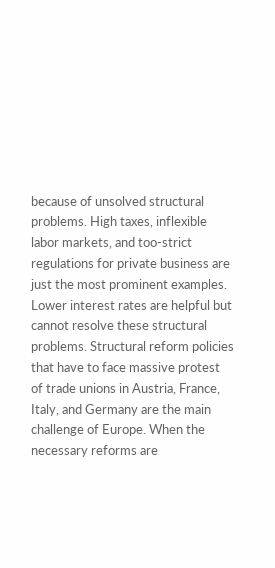because of unsolved structural problems. High taxes, inflexible labor markets, and too-strict regulations for private business are just the most prominent examples. Lower interest rates are helpful but cannot resolve these structural problems. Structural reform policies that have to face massive protest of trade unions in Austria, France, Italy, and Germany are the main challenge of Europe. When the necessary reforms are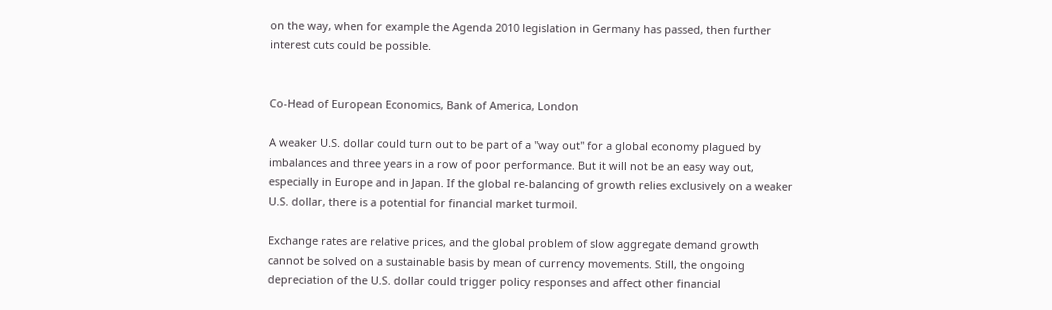on the way, when for example the Agenda 2010 legislation in Germany has passed, then further interest cuts could be possible.


Co-Head of European Economics, Bank of America, London

A weaker U.S. dollar could turn out to be part of a "way out" for a global economy plagued by imbalances and three years in a row of poor performance. But it will not be an easy way out, especially in Europe and in Japan. If the global re-balancing of growth relies exclusively on a weaker U.S. dollar, there is a potential for financial market turmoil.

Exchange rates are relative prices, and the global problem of slow aggregate demand growth cannot be solved on a sustainable basis by mean of currency movements. Still, the ongoing depreciation of the U.S. dollar could trigger policy responses and affect other financial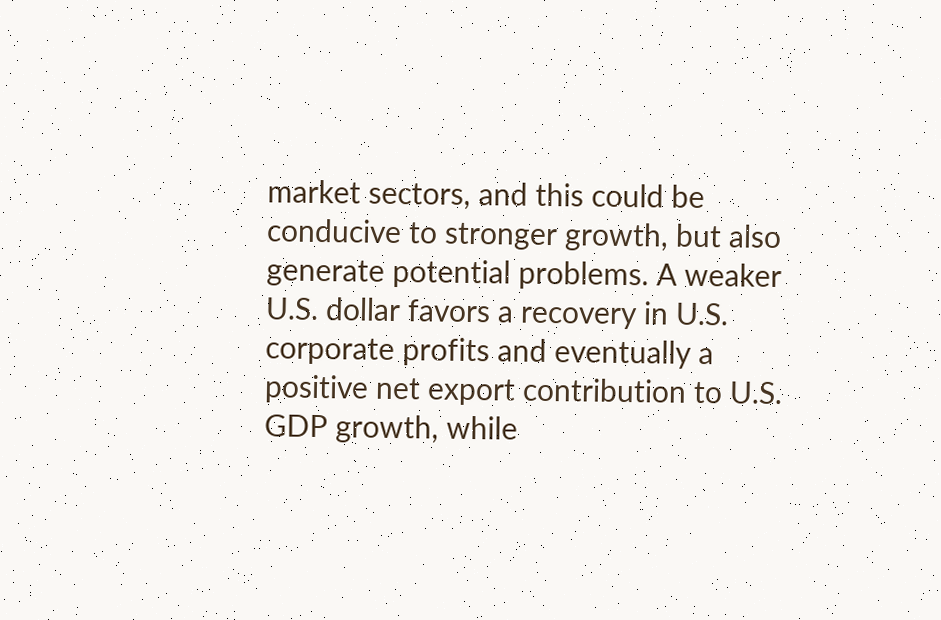market sectors, and this could be conducive to stronger growth, but also generate potential problems. A weaker U.S. dollar favors a recovery in U.S. corporate profits and eventually a positive net export contribution to U.S. GDP growth, while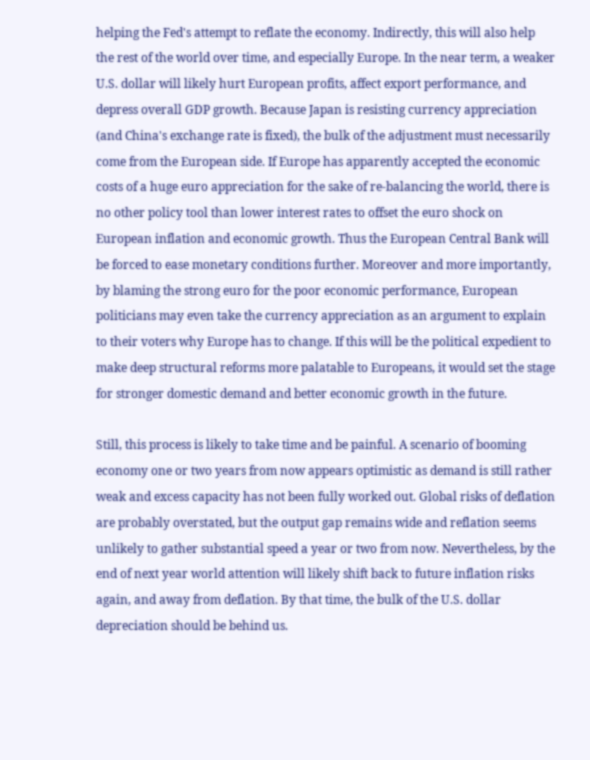helping the Fed's attempt to reflate the economy. Indirectly, this will also help the rest of the world over time, and especially Europe. In the near term, a weaker U.S. dollar will likely hurt European profits, affect export performance, and depress overall GDP growth. Because Japan is resisting currency appreciation (and China's exchange rate is fixed), the bulk of the adjustment must necessarily come from the European side. If Europe has apparently accepted the economic costs of a huge euro appreciation for the sake of re-balancing the world, there is no other policy tool than lower interest rates to offset the euro shock on European inflation and economic growth. Thus the European Central Bank will be forced to ease monetary conditions further. Moreover and more importantly, by blaming the strong euro for the poor economic performance, European politicians may even take the currency appreciation as an argument to explain to their voters why Europe has to change. If this will be the political expedient to make deep structural reforms more palatable to Europeans, it would set the stage for stronger domestic demand and better economic growth in the future.

Still, this process is likely to take time and be painful. A scenario of booming economy one or two years from now appears optimistic as demand is still rather weak and excess capacity has not been fully worked out. Global risks of deflation are probably overstated, but the output gap remains wide and reflation seems unlikely to gather substantial speed a year or two from now. Nevertheless, by the end of next year world attention will likely shift back to future inflation risks again, and away from deflation. By that time, the bulk of the U.S. dollar depreciation should be behind us.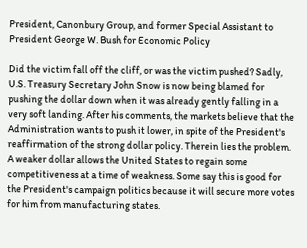President, Canonbury Group, and former Special Assistant to President George W. Bush for Economic Policy

Did the victim fall off the cliff, or was the victim pushed? Sadly, U.S. Treasury Secretary John Snow is now being blamed for pushing the dollar down when it was already gently falling in a very soft landing. After his comments, the markets believe that the Administration wants to push it lower, in spite of the President's reaffirmation of the strong dollar policy. Therein lies the problem. A weaker dollar allows the United States to regain some competitiveness at a time of weakness. Some say this is good for the President's campaign politics because it will secure more votes for him from manufacturing states.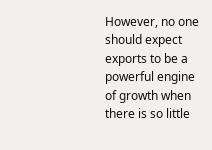However, no one should expect exports to be a powerful engine of growth when there is so little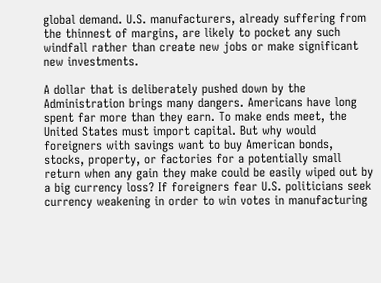global demand. U.S. manufacturers, already suffering from the thinnest of margins, are likely to pocket any such windfall rather than create new jobs or make significant new investments.

A dollar that is deliberately pushed down by the Administration brings many dangers. Americans have long spent far more than they earn. To make ends meet, the United States must import capital. But why would foreigners with savings want to buy American bonds, stocks, property, or factories for a potentially small return when any gain they make could be easily wiped out by a big currency loss? If foreigners fear U.S. politicians seek currency weakening in order to win votes in manufacturing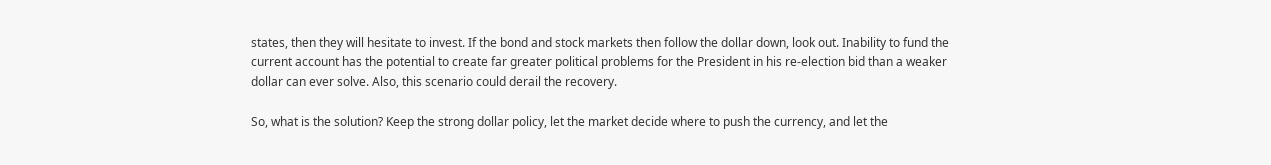states, then they will hesitate to invest. If the bond and stock markets then follow the dollar down, look out. Inability to fund the current account has the potential to create far greater political problems for the President in his re-election bid than a weaker dollar can ever solve. Also, this scenario could derail the recovery.

So, what is the solution? Keep the strong dollar policy, let the market decide where to push the currency, and let the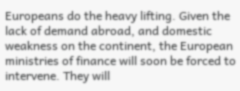Europeans do the heavy lifting. Given the lack of demand abroad, and domestic weakness on the continent, the European ministries of finance will soon be forced to intervene. They will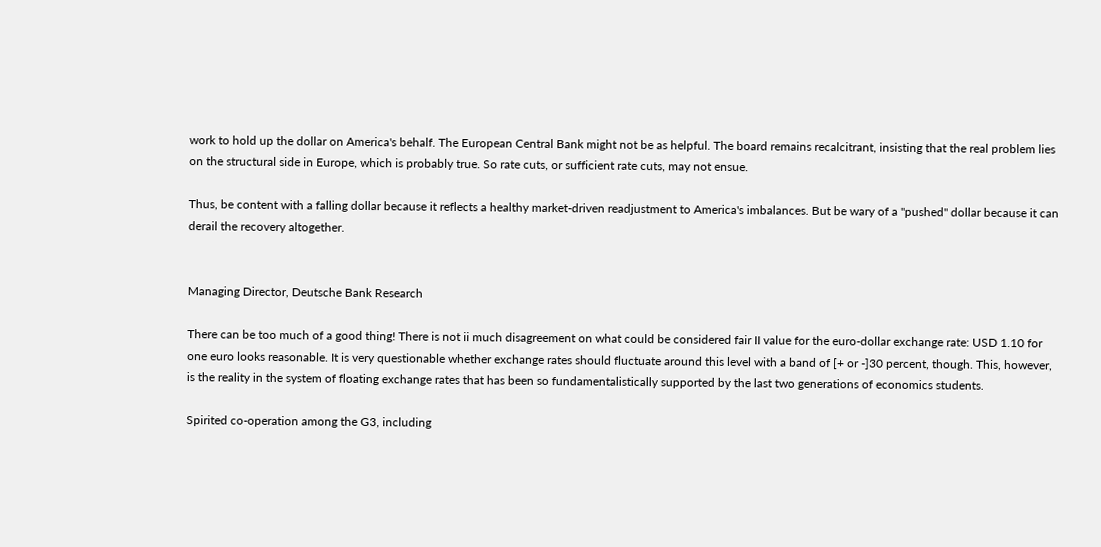work to hold up the dollar on America's behalf. The European Central Bank might not be as helpful. The board remains recalcitrant, insisting that the real problem lies on the structural side in Europe, which is probably true. So rate cuts, or sufficient rate cuts, may not ensue.

Thus, be content with a falling dollar because it reflects a healthy market-driven readjustment to America's imbalances. But be wary of a "pushed" dollar because it can derail the recovery altogether.


Managing Director, Deutsche Bank Research

There can be too much of a good thing! There is not ii much disagreement on what could be considered fair II value for the euro-dollar exchange rate: USD 1.10 for one euro looks reasonable. It is very questionable whether exchange rates should fluctuate around this level with a band of [+ or -]30 percent, though. This, however, is the reality in the system of floating exchange rates that has been so fundamentalistically supported by the last two generations of economics students.

Spirited co-operation among the G3, including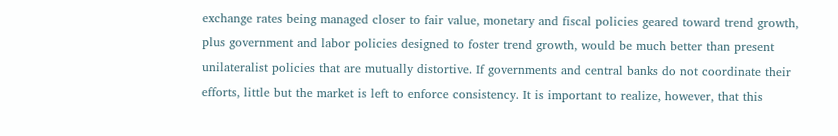exchange rates being managed closer to fair value, monetary and fiscal policies geared toward trend growth, plus government and labor policies designed to foster trend growth, would be much better than present unilateralist policies that are mutually distortive. If governments and central banks do not coordinate their efforts, little but the market is left to enforce consistency. It is important to realize, however, that this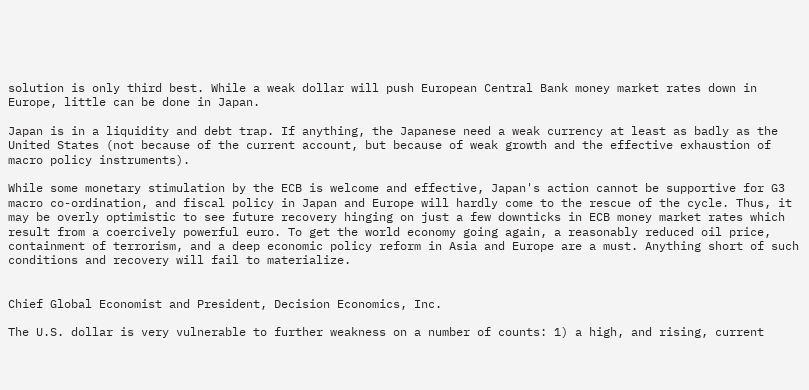solution is only third best. While a weak dollar will push European Central Bank money market rates down in Europe, little can be done in Japan.

Japan is in a liquidity and debt trap. If anything, the Japanese need a weak currency at least as badly as the United States (not because of the current account, but because of weak growth and the effective exhaustion of macro policy instruments).

While some monetary stimulation by the ECB is welcome and effective, Japan's action cannot be supportive for G3 macro co-ordination, and fiscal policy in Japan and Europe will hardly come to the rescue of the cycle. Thus, it may be overly optimistic to see future recovery hinging on just a few downticks in ECB money market rates which result from a coercively powerful euro. To get the world economy going again, a reasonably reduced oil price, containment of terrorism, and a deep economic policy reform in Asia and Europe are a must. Anything short of such conditions and recovery will fail to materialize.


Chief Global Economist and President, Decision Economics, Inc.

The U.S. dollar is very vulnerable to further weakness on a number of counts: 1) a high, and rising, current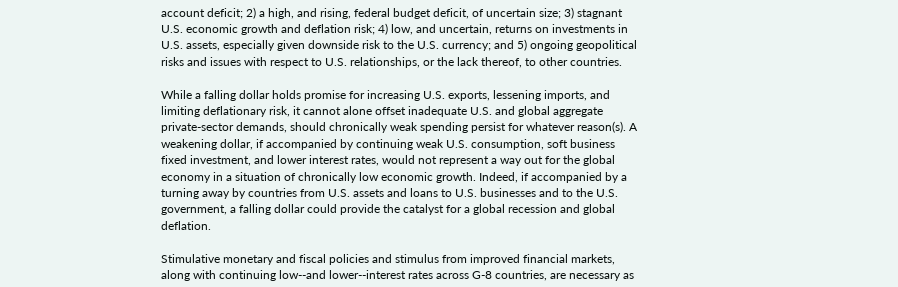account deficit; 2) a high, and rising, federal budget deficit, of uncertain size; 3) stagnant U.S. economic growth and deflation risk; 4) low, and uncertain, returns on investments in U.S. assets, especially given downside risk to the U.S. currency; and 5) ongoing geopolitical risks and issues with respect to U.S. relationships, or the lack thereof, to other countries.

While a falling dollar holds promise for increasing U.S. exports, lessening imports, and limiting deflationary risk, it cannot alone offset inadequate U.S. and global aggregate private-sector demands, should chronically weak spending persist for whatever reason(s). A weakening dollar, if accompanied by continuing weak U.S. consumption, soft business fixed investment, and lower interest rates, would not represent a way out for the global economy in a situation of chronically low economic growth. Indeed, if accompanied by a turning away by countries from U.S. assets and loans to U.S. businesses and to the U.S. government, a falling dollar could provide the catalyst for a global recession and global deflation.

Stimulative monetary and fiscal policies and stimulus from improved financial markets, along with continuing low--and lower--interest rates across G-8 countries, are necessary as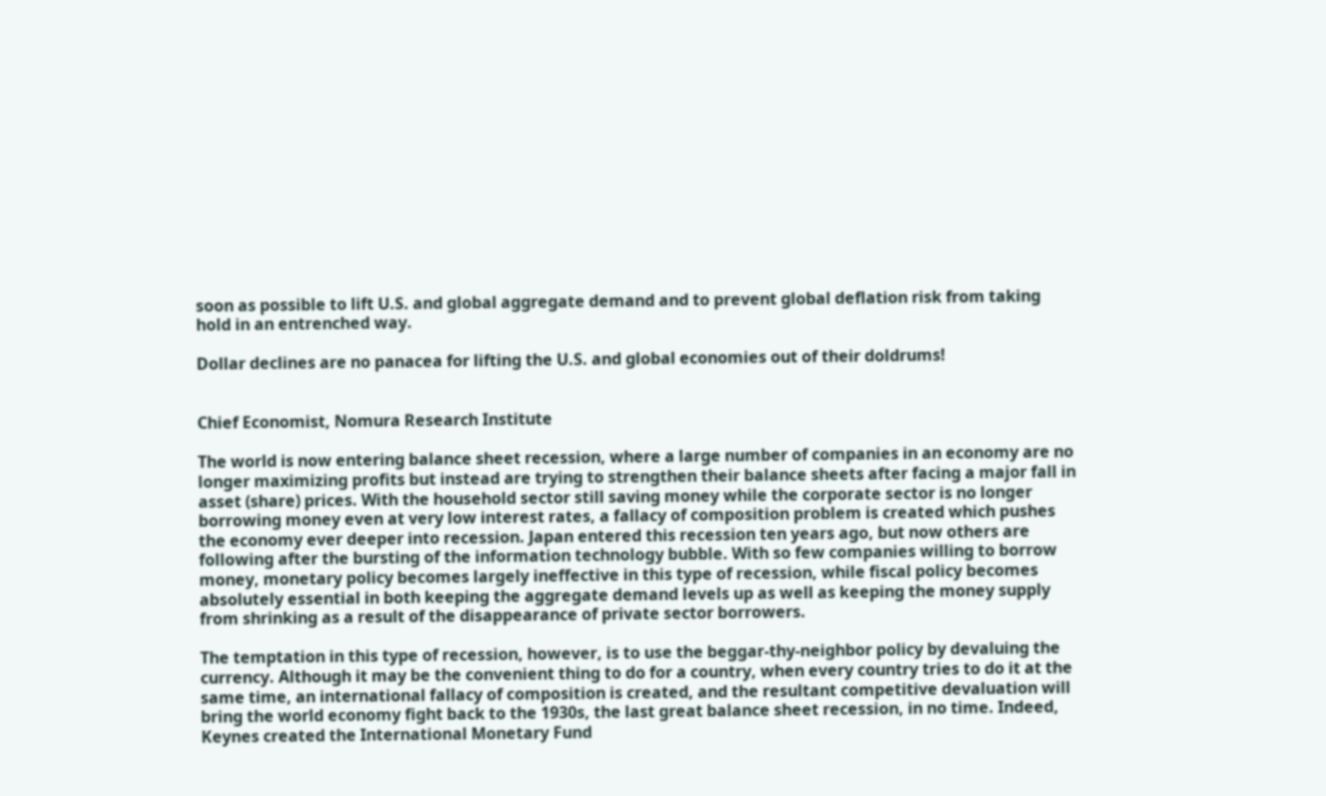soon as possible to lift U.S. and global aggregate demand and to prevent global deflation risk from taking hold in an entrenched way.

Dollar declines are no panacea for lifting the U.S. and global economies out of their doldrums!


Chief Economist, Nomura Research Institute

The world is now entering balance sheet recession, where a large number of companies in an economy are no longer maximizing profits but instead are trying to strengthen their balance sheets after facing a major fall in asset (share) prices. With the household sector still saving money while the corporate sector is no longer borrowing money even at very low interest rates, a fallacy of composition problem is created which pushes the economy ever deeper into recession. Japan entered this recession ten years ago, but now others are following after the bursting of the information technology bubble. With so few companies willing to borrow money, monetary policy becomes largely ineffective in this type of recession, while fiscal policy becomes absolutely essential in both keeping the aggregate demand levels up as well as keeping the money supply from shrinking as a result of the disappearance of private sector borrowers.

The temptation in this type of recession, however, is to use the beggar-thy-neighbor policy by devaluing the currency. Although it may be the convenient thing to do for a country, when every country tries to do it at the same time, an international fallacy of composition is created, and the resultant competitive devaluation will bring the world economy fight back to the 1930s, the last great balance sheet recession, in no time. Indeed, Keynes created the International Monetary Fund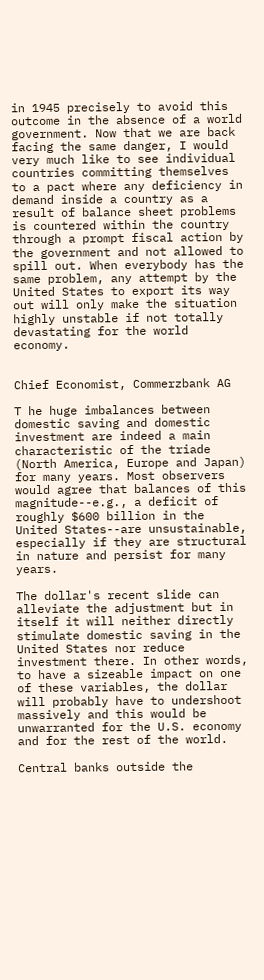in 1945 precisely to avoid this outcome in the absence of a world government. Now that we are back facing the same danger, I would very much like to see individual countries committing themselves to a pact where any deficiency in demand inside a country as a result of balance sheet problems is countered within the country through a prompt fiscal action by the government and not allowed to spill out. When everybody has the same problem, any attempt by the United States to export its way out will only make the situation highly unstable if not totally devastating for the world economy.


Chief Economist, Commerzbank AG

T he huge imbalances between domestic saving and domestic investment are indeed a main characteristic of the triade (North America, Europe and Japan) for many years. Most observers would agree that balances of this magnitude--e.g., a deficit of roughly $600 billion in the United States--are unsustainable, especially if they are structural in nature and persist for many years.

The dollar's recent slide can alleviate the adjustment but in itself it will neither directly stimulate domestic saving in the United States nor reduce investment there. In other words, to have a sizeable impact on one of these variables, the dollar will probably have to undershoot massively and this would be unwarranted for the U.S. economy and for the rest of the world.

Central banks outside the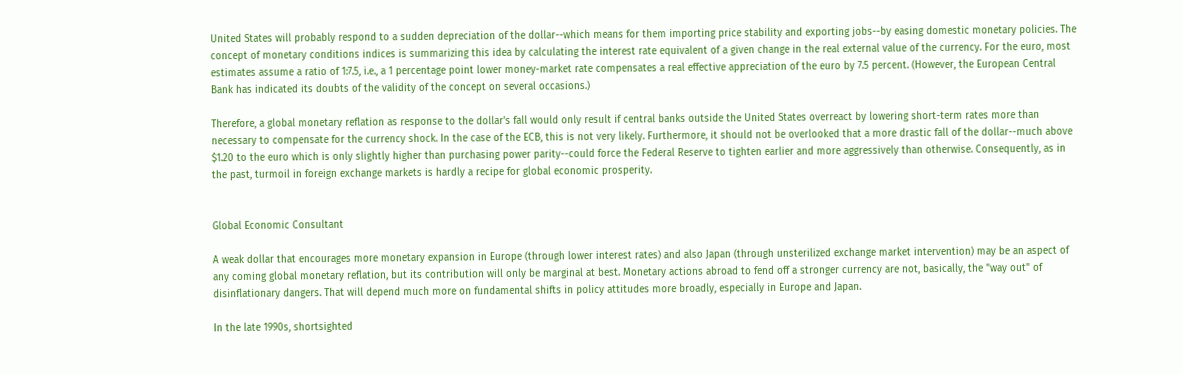United States will probably respond to a sudden depreciation of the dollar--which means for them importing price stability and exporting jobs--by easing domestic monetary policies. The concept of monetary conditions indices is summarizing this idea by calculating the interest rate equivalent of a given change in the real external value of the currency. For the euro, most estimates assume a ratio of 1:7.5, i.e., a 1 percentage point lower money-market rate compensates a real effective appreciation of the euro by 7.5 percent. (However, the European Central Bank has indicated its doubts of the validity of the concept on several occasions.)

Therefore, a global monetary reflation as response to the dollar's fall would only result if central banks outside the United States overreact by lowering short-term rates more than necessary to compensate for the currency shock. In the case of the ECB, this is not very likely. Furthermore, it should not be overlooked that a more drastic fall of the dollar--much above $1.20 to the euro which is only slightly higher than purchasing power parity--could force the Federal Reserve to tighten earlier and more aggressively than otherwise. Consequently, as in the past, turmoil in foreign exchange markets is hardly a recipe for global economic prosperity.


Global Economic Consultant

A weak dollar that encourages more monetary expansion in Europe (through lower interest rates) and also Japan (through unsterilized exchange market intervention) may be an aspect of any coming global monetary reflation, but its contribution will only be marginal at best. Monetary actions abroad to fend off a stronger currency are not, basically, the "way out" of disinflationary dangers. That will depend much more on fundamental shifts in policy attitudes more broadly, especially in Europe and Japan.

In the late 1990s, shortsighted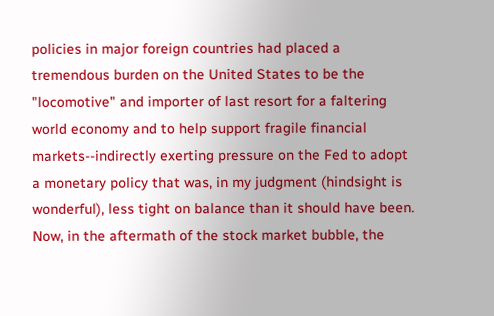policies in major foreign countries had placed a tremendous burden on the United States to be the "locomotive" and importer of last resort for a faltering world economy and to help support fragile financial markets--indirectly exerting pressure on the Fed to adopt a monetary policy that was, in my judgment (hindsight is wonderful), less tight on balance than it should have been. Now, in the aftermath of the stock market bubble, the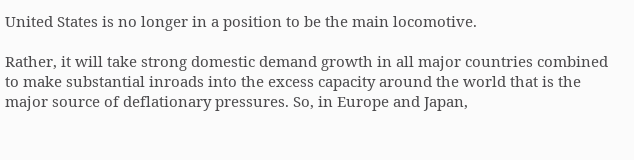United States is no longer in a position to be the main locomotive.

Rather, it will take strong domestic demand growth in all major countries combined to make substantial inroads into the excess capacity around the world that is the major source of deflationary pressures. So, in Europe and Japan,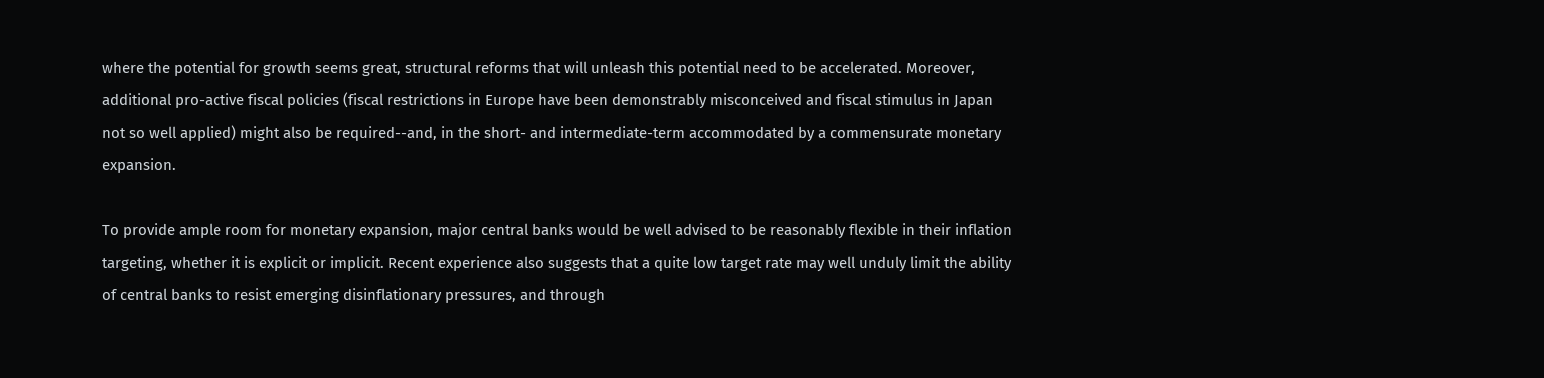where the potential for growth seems great, structural reforms that will unleash this potential need to be accelerated. Moreover, additional pro-active fiscal policies (fiscal restrictions in Europe have been demonstrably misconceived and fiscal stimulus in Japan not so well applied) might also be required--and, in the short- and intermediate-term accommodated by a commensurate monetary expansion.

To provide ample room for monetary expansion, major central banks would be well advised to be reasonably flexible in their inflation targeting, whether it is explicit or implicit. Recent experience also suggests that a quite low target rate may well unduly limit the ability of central banks to resist emerging disinflationary pressures, and through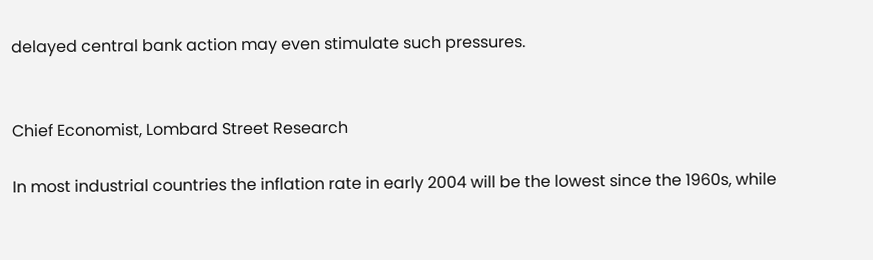delayed central bank action may even stimulate such pressures.


Chief Economist, Lombard Street Research

In most industrial countries the inflation rate in early 2004 will be the lowest since the 1960s, while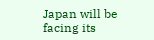Japan will be facing its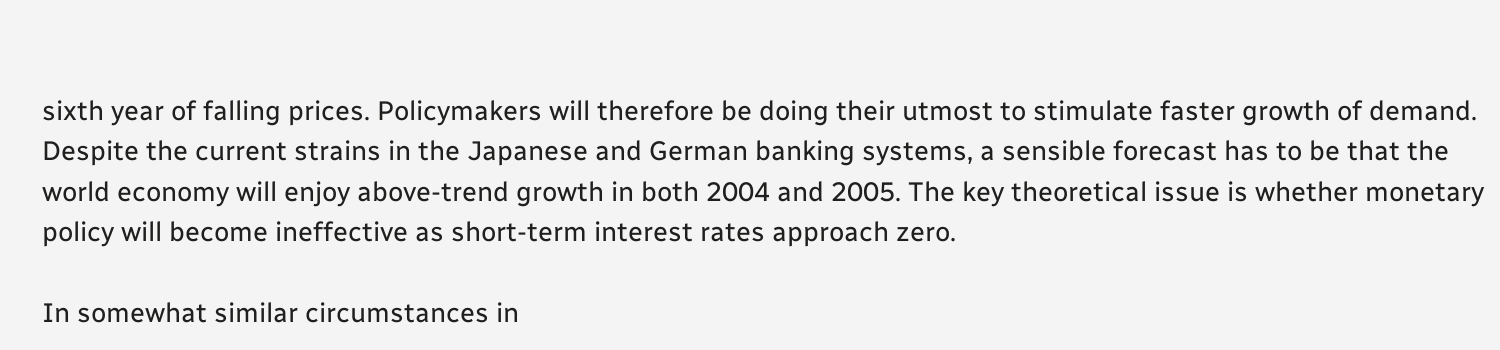sixth year of falling prices. Policymakers will therefore be doing their utmost to stimulate faster growth of demand. Despite the current strains in the Japanese and German banking systems, a sensible forecast has to be that the world economy will enjoy above-trend growth in both 2004 and 2005. The key theoretical issue is whether monetary policy will become ineffective as short-term interest rates approach zero.

In somewhat similar circumstances in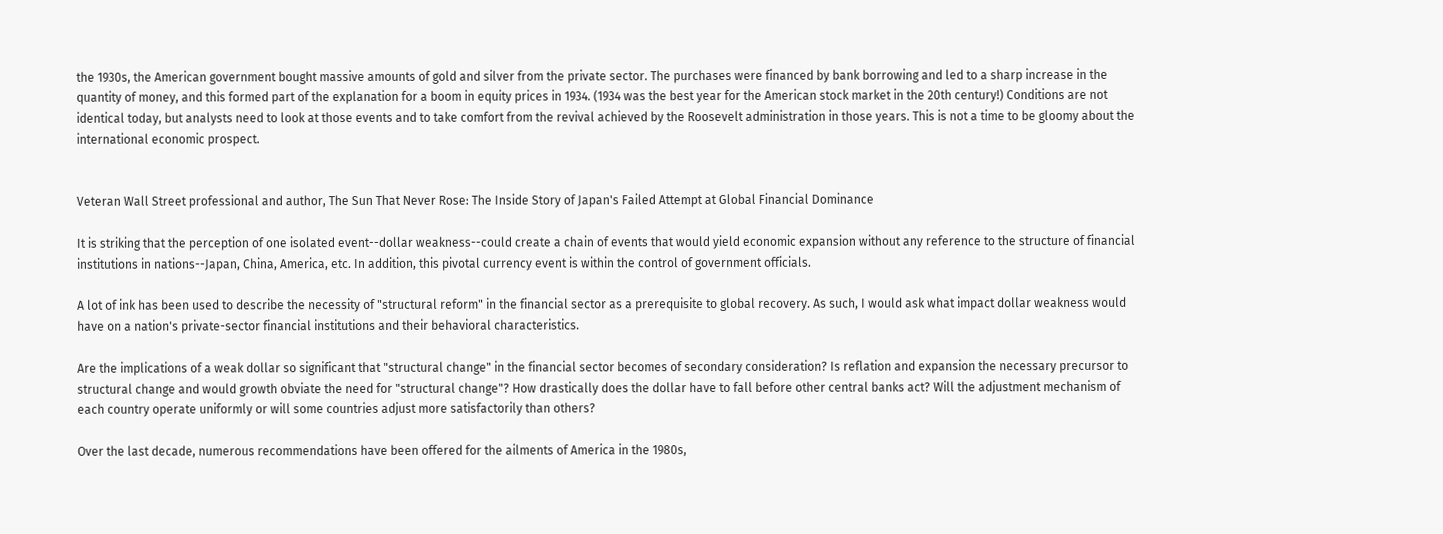the 1930s, the American government bought massive amounts of gold and silver from the private sector. The purchases were financed by bank borrowing and led to a sharp increase in the quantity of money, and this formed part of the explanation for a boom in equity prices in 1934. (1934 was the best year for the American stock market in the 20th century!) Conditions are not identical today, but analysts need to look at those events and to take comfort from the revival achieved by the Roosevelt administration in those years. This is not a time to be gloomy about the international economic prospect.


Veteran Wall Street professional and author, The Sun That Never Rose: The Inside Story of Japan's Failed Attempt at Global Financial Dominance

It is striking that the perception of one isolated event--dollar weakness--could create a chain of events that would yield economic expansion without any reference to the structure of financial institutions in nations--Japan, China, America, etc. In addition, this pivotal currency event is within the control of government officials.

A lot of ink has been used to describe the necessity of "structural reform" in the financial sector as a prerequisite to global recovery. As such, I would ask what impact dollar weakness would have on a nation's private-sector financial institutions and their behavioral characteristics.

Are the implications of a weak dollar so significant that "structural change" in the financial sector becomes of secondary consideration? Is reflation and expansion the necessary precursor to structural change and would growth obviate the need for "structural change"? How drastically does the dollar have to fall before other central banks act? Will the adjustment mechanism of each country operate uniformly or will some countries adjust more satisfactorily than others?

Over the last decade, numerous recommendations have been offered for the ailments of America in the 1980s,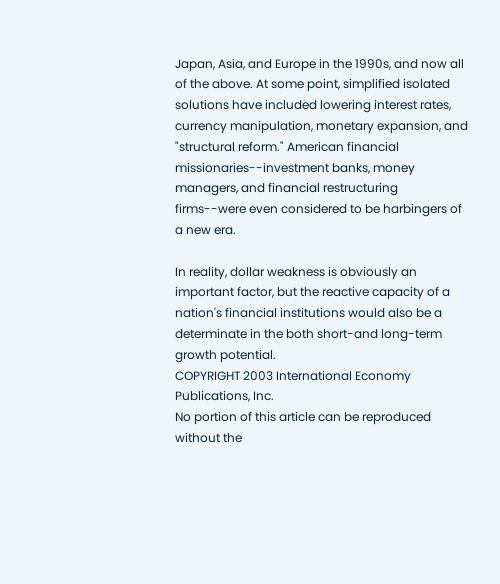Japan, Asia, and Europe in the 1990s, and now all of the above. At some point, simplified isolated solutions have included lowering interest rates, currency manipulation, monetary expansion, and "structural reform." American financial missionaries--investment banks, money managers, and financial restructuring firms--were even considered to be harbingers of a new era.

In reality, dollar weakness is obviously an important factor, but the reactive capacity of a nation's financial institutions would also be a determinate in the both short-and long-term growth potential.
COPYRIGHT 2003 International Economy Publications, Inc.
No portion of this article can be reproduced without the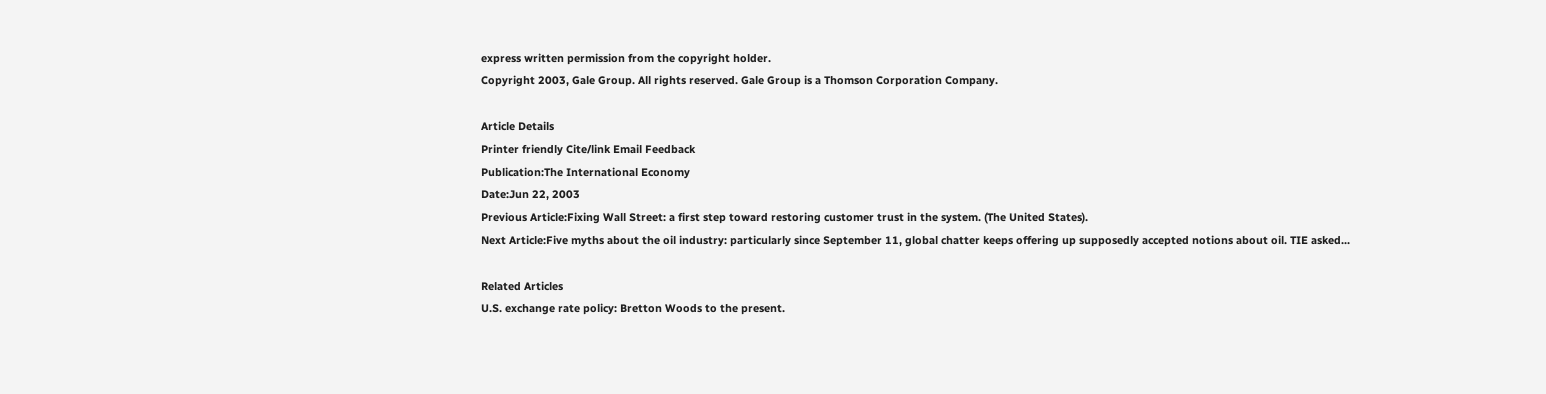express written permission from the copyright holder.
Copyright 2003, Gale Group. All rights reserved. Gale Group is a Thomson Corporation Company.

Article Details
Printer friendly Cite/link Email Feedback
Publication:The International Economy
Date:Jun 22, 2003
Previous Article:Fixing Wall Street: a first step toward restoring customer trust in the system. (The United States).
Next Article:Five myths about the oil industry: particularly since September 11, global chatter keeps offering up supposedly accepted notions about oil. TIE asked...

Related Articles
U.S. exchange rate policy: Bretton Woods to the present.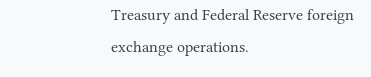Treasury and Federal Reserve foreign exchange operations.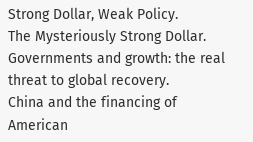Strong Dollar, Weak Policy.
The Mysteriously Strong Dollar.
Governments and growth: the real threat to global recovery.
China and the financing of American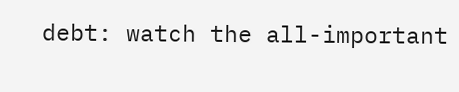debt: watch the all-important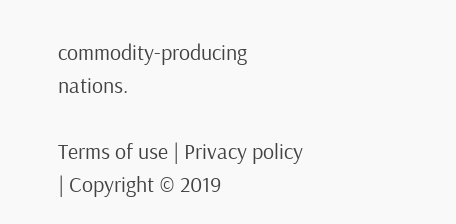commodity-producing nations.

Terms of use | Privacy policy | Copyright © 2019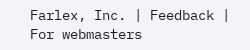Farlex, Inc. | Feedback | For webmasters